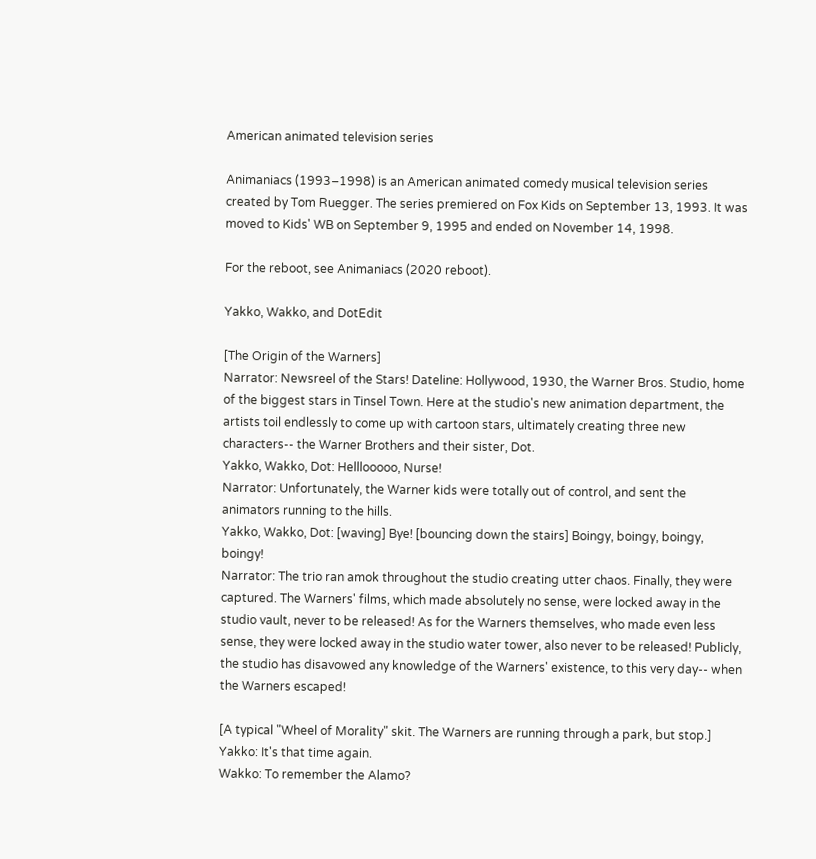American animated television series

Animaniacs (1993–1998) is an American animated comedy musical television series created by Tom Ruegger. The series premiered on Fox Kids on September 13, 1993. It was moved to Kids' WB on September 9, 1995 and ended on November 14, 1998.

For the reboot, see Animaniacs (2020 reboot).

Yakko, Wakko, and DotEdit

[The Origin of the Warners]
Narrator: Newsreel of the Stars! Dateline: Hollywood, 1930, the Warner Bros. Studio, home of the biggest stars in Tinsel Town. Here at the studio's new animation department, the artists toil endlessly to come up with cartoon stars, ultimately creating three new characters-- the Warner Brothers and their sister, Dot.
Yakko, Wakko, Dot: Helllooooo, Nurse!
Narrator: Unfortunately, the Warner kids were totally out of control, and sent the animators running to the hills.
Yakko, Wakko, Dot: [waving] Bye! [bouncing down the stairs] Boingy, boingy, boingy, boingy!
Narrator: The trio ran amok throughout the studio creating utter chaos. Finally, they were captured. The Warners' films, which made absolutely no sense, were locked away in the studio vault, never to be released! As for the Warners themselves, who made even less sense, they were locked away in the studio water tower, also never to be released! Publicly, the studio has disavowed any knowledge of the Warners' existence, to this very day-- when the Warners escaped!

[A typical "Wheel of Morality" skit. The Warners are running through a park, but stop.]
Yakko: It's that time again.
Wakko: To remember the Alamo?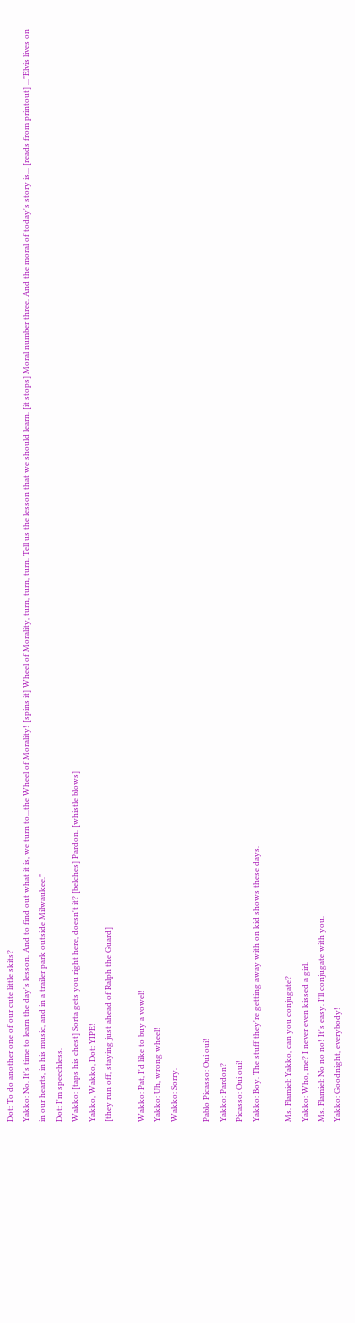Dot: To do another one of our cute little skits?
Yakko: No. It's time to learn the day's lesson. And to find out what it is, we turn to...the Wheel of Morality! [spins it] Wheel of Morality, turn, turn, turn. Tell us the lesson that we should learn. [it stops] Moral number three. And the moral of today's story is... [reads from printout] ..."Elvis lives on in our hearts, in his music, and in a trailer park outside Milwaukee."
Dot: I'm speechless.
Wakko: [taps his chest] Sorta gets you right here, doesn't it? [belches] Pardon. [whistle blows]
Yakko, Wakko, Dot: YIPE!
[they run off, staying just ahead of Ralph the Guard]

Wakko: Pat, I'd like to buy a vowel!
Yakko: Uh, wrong wheel!
Wakko: Sorry.

Pablo Picasso: Oui oui!
Yakko: Pardon?
Picasso: Oui oui!
Yakko: Boy. The stuff they're getting away with on kid shows these days.

Ms. Flamiel: Yakko, can you conjugate?
Yakko: Who, me? I never even kissed a girl.
Ms. Flamiel: No no no! It's easy. I'll conjugate with you.
Yakko: Goodnight, everybody!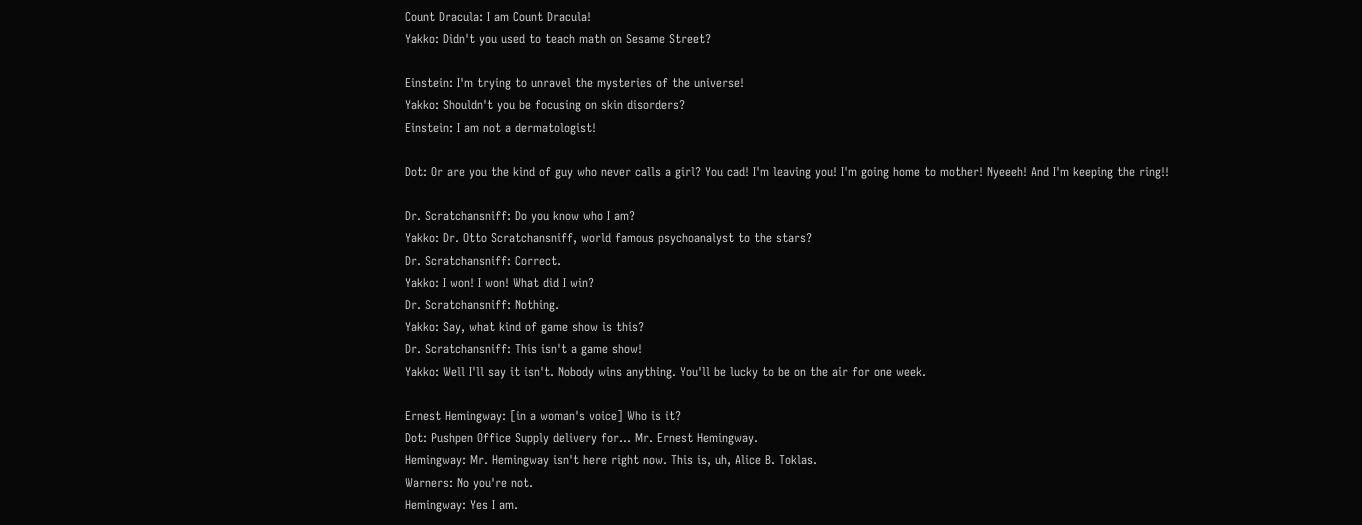Count Dracula: I am Count Dracula!
Yakko: Didn't you used to teach math on Sesame Street?

Einstein: I'm trying to unravel the mysteries of the universe!
Yakko: Shouldn't you be focusing on skin disorders?
Einstein: I am not a dermatologist!

Dot: Or are you the kind of guy who never calls a girl? You cad! I'm leaving you! I'm going home to mother! Nyeeeh! And I'm keeping the ring!!

Dr. Scratchansniff: Do you know who I am?
Yakko: Dr. Otto Scratchansniff, world famous psychoanalyst to the stars?
Dr. Scratchansniff: Correct.
Yakko: I won! I won! What did I win?
Dr. Scratchansniff: Nothing.
Yakko: Say, what kind of game show is this?
Dr. Scratchansniff: This isn't a game show!
Yakko: Well I'll say it isn't. Nobody wins anything. You'll be lucky to be on the air for one week.

Ernest Hemingway: [in a woman's voice] Who is it?
Dot: Pushpen Office Supply delivery for... Mr. Ernest Hemingway.
Hemingway: Mr. Hemingway isn't here right now. This is, uh, Alice B. Toklas.
Warners: No you're not.
Hemingway: Yes I am.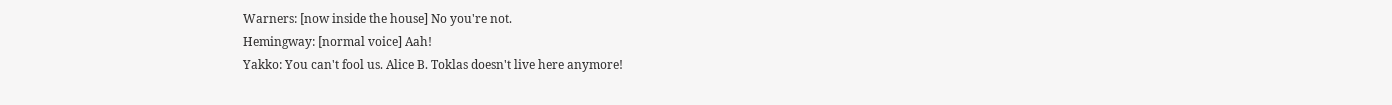Warners: [now inside the house] No you're not.
Hemingway: [normal voice] Aah!
Yakko: You can't fool us. Alice B. Toklas doesn't live here anymore!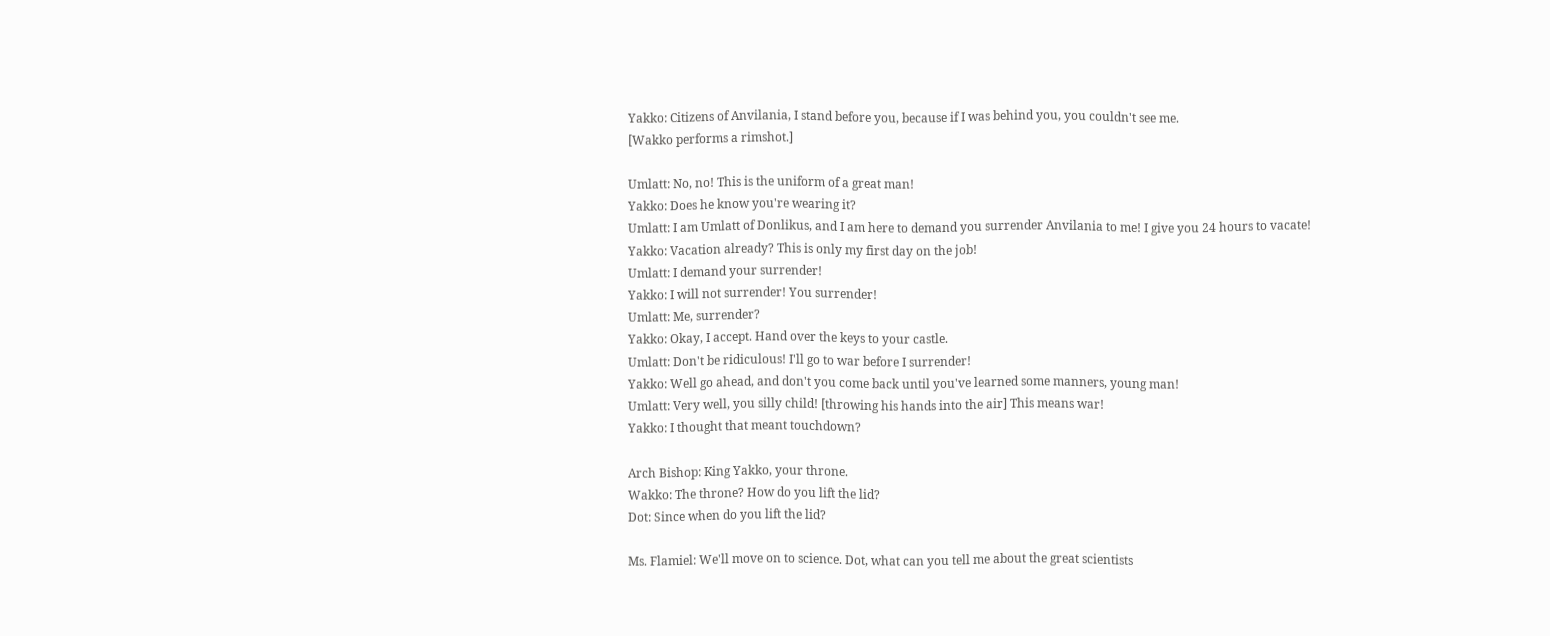Yakko: Citizens of Anvilania, I stand before you, because if I was behind you, you couldn't see me.
[Wakko performs a rimshot.]

Umlatt: No, no! This is the uniform of a great man!
Yakko: Does he know you're wearing it?
Umlatt: I am Umlatt of Donlikus, and I am here to demand you surrender Anvilania to me! I give you 24 hours to vacate!
Yakko: Vacation already? This is only my first day on the job!
Umlatt: I demand your surrender!
Yakko: I will not surrender! You surrender!
Umlatt: Me, surrender?
Yakko: Okay, I accept. Hand over the keys to your castle.
Umlatt: Don't be ridiculous! I'll go to war before I surrender!
Yakko: Well go ahead, and don't you come back until you've learned some manners, young man!
Umlatt: Very well, you silly child! [throwing his hands into the air] This means war!
Yakko: I thought that meant touchdown?

Arch Bishop: King Yakko, your throne.
Wakko: The throne? How do you lift the lid?
Dot: Since when do you lift the lid?

Ms. Flamiel: We'll move on to science. Dot, what can you tell me about the great scientists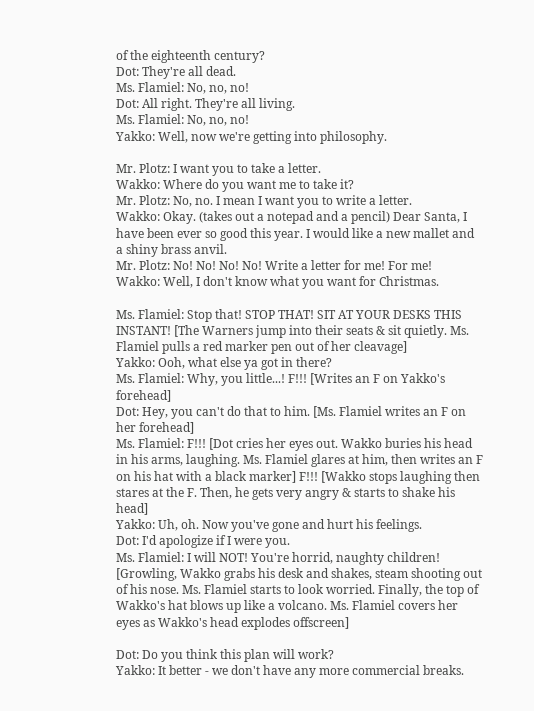of the eighteenth century?
Dot: They're all dead.
Ms. Flamiel: No, no, no!
Dot: All right. They're all living.
Ms. Flamiel: No, no, no!
Yakko: Well, now we're getting into philosophy.

Mr. Plotz: I want you to take a letter.
Wakko: Where do you want me to take it?
Mr. Plotz: No, no. I mean I want you to write a letter.
Wakko: Okay. (takes out a notepad and a pencil) Dear Santa, I have been ever so good this year. I would like a new mallet and a shiny brass anvil.
Mr. Plotz: No! No! No! No! Write a letter for me! For me!
Wakko: Well, I don't know what you want for Christmas.

Ms. Flamiel: Stop that! STOP THAT! SIT AT YOUR DESKS THIS INSTANT! [The Warners jump into their seats & sit quietly. Ms. Flamiel pulls a red marker pen out of her cleavage]
Yakko: Ooh, what else ya got in there?
Ms. Flamiel: Why, you little...! F!!! [Writes an F on Yakko's forehead]
Dot: Hey, you can't do that to him. [Ms. Flamiel writes an F on her forehead]
Ms. Flamiel: F!!! [Dot cries her eyes out. Wakko buries his head in his arms, laughing. Ms. Flamiel glares at him, then writes an F on his hat with a black marker] F!!! [Wakko stops laughing then stares at the F. Then, he gets very angry & starts to shake his head]
Yakko: Uh, oh. Now you've gone and hurt his feelings.
Dot: I'd apologize if I were you.
Ms. Flamiel: I will NOT! You're horrid, naughty children! [Growling, Wakko grabs his desk and shakes, steam shooting out of his nose. Ms. Flamiel starts to look worried. Finally, the top of Wakko's hat blows up like a volcano. Ms. Flamiel covers her eyes as Wakko's head explodes offscreen]

Dot: Do you think this plan will work?
Yakko: It better - we don't have any more commercial breaks.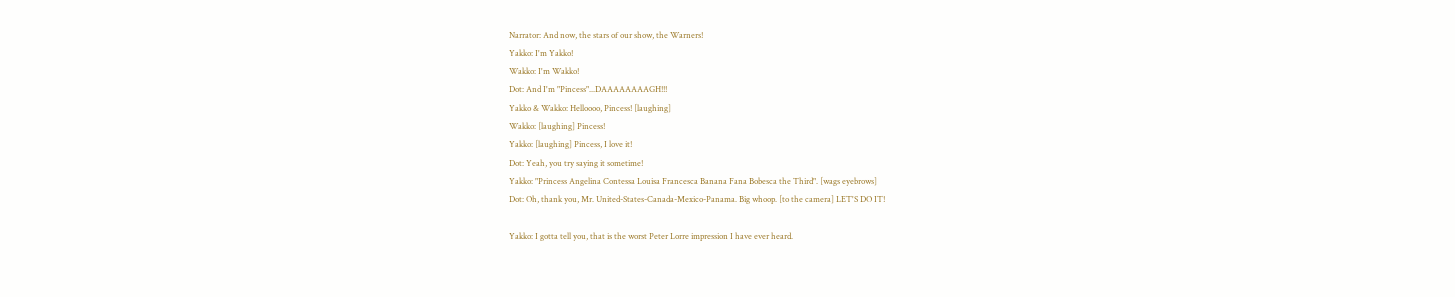Narrator: And now, the stars of our show, the Warners!
Yakko: I'm Yakko!
Wakko: I'm Wakko!
Dot: And I'm "Pincess"...DAAAAAAAAGH!!!
Yakko & Wakko: Helloooo, Pincess! [laughing]
Wakko: [laughing] Pincess!
Yakko: [laughing] Pincess, I love it!
Dot: Yeah, you try saying it sometime!
Yakko: "Princess Angelina Contessa Louisa Francesca Banana Fana Bobesca the Third". [wags eyebrows]
Dot: Oh, thank you, Mr. United-States-Canada-Mexico-Panama. Big whoop. [to the camera] LET'S DO IT!

Yakko: I gotta tell you, that is the worst Peter Lorre impression I have ever heard.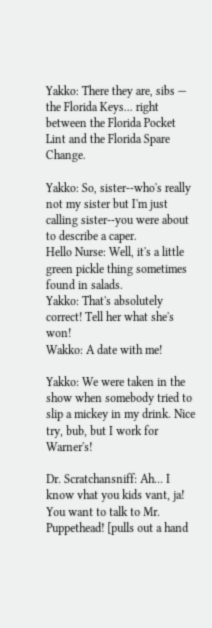Yakko: There they are, sibs — the Florida Keys... right between the Florida Pocket Lint and the Florida Spare Change.

Yakko: So, sister--who's really not my sister but I'm just calling sister--you were about to describe a caper.
Hello Nurse: Well, it's a little green pickle thing sometimes found in salads.
Yakko: That's absolutely correct! Tell her what she's won!
Wakko: A date with me!

Yakko: We were taken in the show when somebody tried to slip a mickey in my drink. Nice try, bub, but I work for Warner's!

Dr. Scratchansniff: Ah... I know vhat you kids vant, ja! You want to talk to Mr. Puppethead! [pulls out a hand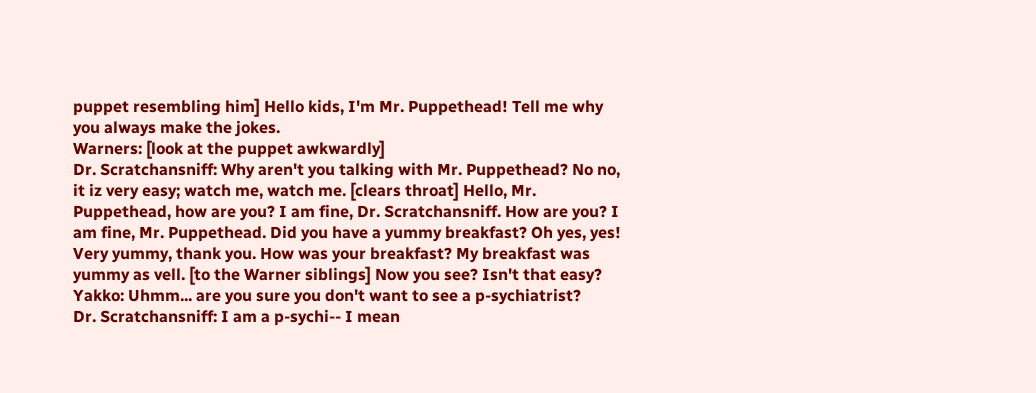puppet resembling him] Hello kids, I'm Mr. Puppethead! Tell me why you always make the jokes.
Warners: [look at the puppet awkwardly]
Dr. Scratchansniff: Why aren't you talking with Mr. Puppethead? No no, it iz very easy; watch me, watch me. [clears throat] Hello, Mr. Puppethead, how are you? I am fine, Dr. Scratchansniff. How are you? I am fine, Mr. Puppethead. Did you have a yummy breakfast? Oh yes, yes! Very yummy, thank you. How was your breakfast? My breakfast was yummy as vell. [to the Warner siblings] Now you see? Isn't that easy?
Yakko: Uhmm... are you sure you don't want to see a p-sychiatrist?
Dr. Scratchansniff: I am a p-sychi-- I mean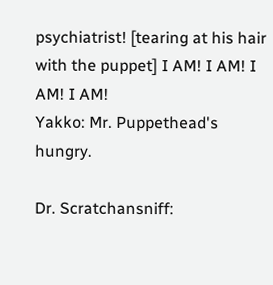psychiatrist! [tearing at his hair with the puppet] I AM! I AM! I AM! I AM!
Yakko: Mr. Puppethead's hungry.

Dr. Scratchansniff: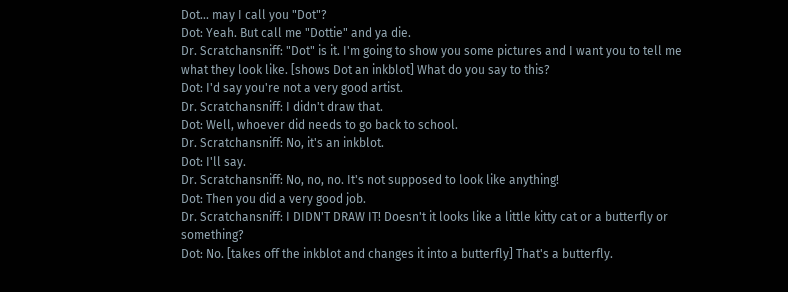Dot... may I call you "Dot"?
Dot: Yeah. But call me "Dottie" and ya die.
Dr. Scratchansniff: "Dot" is it. I'm going to show you some pictures and I want you to tell me what they look like. [shows Dot an inkblot] What do you say to this?
Dot: I'd say you're not a very good artist.
Dr. Scratchansniff: I didn't draw that.
Dot: Well, whoever did needs to go back to school.
Dr. Scratchansniff: No, it's an inkblot.
Dot: I'll say.
Dr. Scratchansniff: No, no, no. It's not supposed to look like anything!
Dot: Then you did a very good job.
Dr. Scratchansniff: I DIDN'T DRAW IT! Doesn't it looks like a little kitty cat or a butterfly or something?
Dot: No. [takes off the inkblot and changes it into a butterfly] That's a butterfly.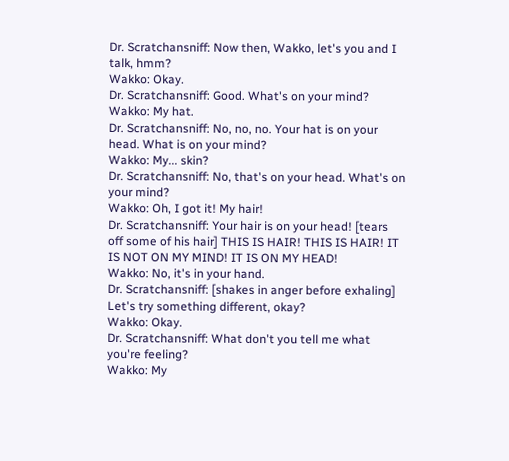Dr. Scratchansniff: Now then, Wakko, let's you and I talk, hmm?
Wakko: Okay.
Dr. Scratchansniff: Good. What's on your mind?
Wakko: My hat.
Dr. Scratchansniff: No, no, no. Your hat is on your head. What is on your mind?
Wakko: My... skin?
Dr. Scratchansniff: No, that's on your head. What's on your mind?
Wakko: Oh, I got it! My hair!
Dr. Scratchansniff: Your hair is on your head! [tears off some of his hair] THIS IS HAIR! THIS IS HAIR! IT IS NOT ON MY MIND! IT IS ON MY HEAD!
Wakko: No, it's in your hand.
Dr. Scratchansniff: [shakes in anger before exhaling] Let's try something different, okay?
Wakko: Okay.
Dr. Scratchansniff: What don't you tell me what you're feeling?
Wakko: My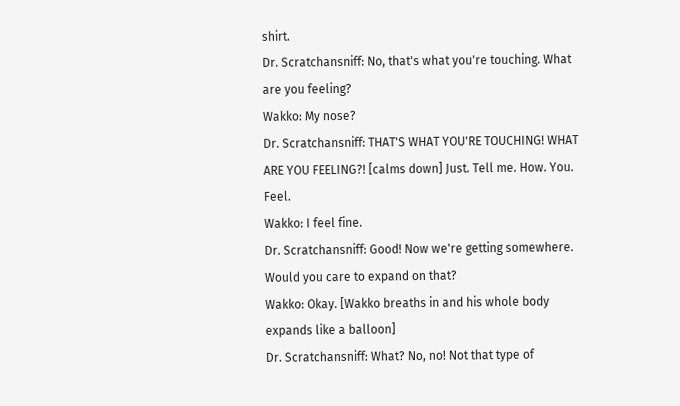shirt.
Dr. Scratchansniff: No, that's what you're touching. What are you feeling?
Wakko: My nose?
Dr. Scratchansniff: THAT'S WHAT YOU'RE TOUCHING! WHAT ARE YOU FEELING?! [calms down] Just. Tell me. How. You. Feel.
Wakko: I feel fine.
Dr. Scratchansniff: Good! Now we're getting somewhere. Would you care to expand on that?
Wakko: Okay. [Wakko breaths in and his whole body expands like a balloon]
Dr. Scratchansniff: What? No, no! Not that type of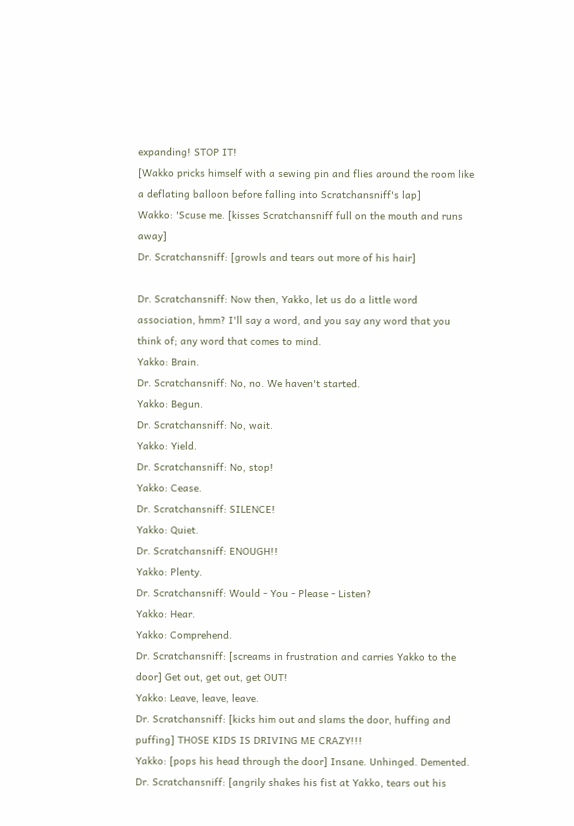expanding! STOP IT!
[Wakko pricks himself with a sewing pin and flies around the room like a deflating balloon before falling into Scratchansniff's lap]
Wakko: 'Scuse me. [kisses Scratchansniff full on the mouth and runs away]
Dr. Scratchansniff: [growls and tears out more of his hair]

Dr. Scratchansniff: Now then, Yakko, let us do a little word association, hmm? I'll say a word, and you say any word that you think of; any word that comes to mind.
Yakko: Brain.
Dr. Scratchansniff: No, no. We haven't started.
Yakko: Begun.
Dr. Scratchansniff: No, wait.
Yakko: Yield.
Dr. Scratchansniff: No, stop!
Yakko: Cease.
Dr. Scratchansniff: SILENCE!
Yakko: Quiet.
Dr. Scratchansniff: ENOUGH!!
Yakko: Plenty.
Dr. Scratchansniff: Would - You - Please - Listen?
Yakko: Hear.
Yakko: Comprehend.
Dr. Scratchansniff: [screams in frustration and carries Yakko to the door] Get out, get out, get OUT!
Yakko: Leave, leave, leave.
Dr. Scratchansniff: [kicks him out and slams the door, huffing and puffing] THOSE KIDS IS DRIVING ME CRAZY!!!
Yakko: [pops his head through the door] Insane. Unhinged. Demented.
Dr. Scratchansniff: [angrily shakes his fist at Yakko, tears out his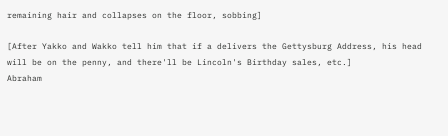remaining hair and collapses on the floor, sobbing]

[After Yakko and Wakko tell him that if a delivers the Gettysburg Address, his head will be on the penny, and there'll be Lincoln's Birthday sales, etc.]
Abraham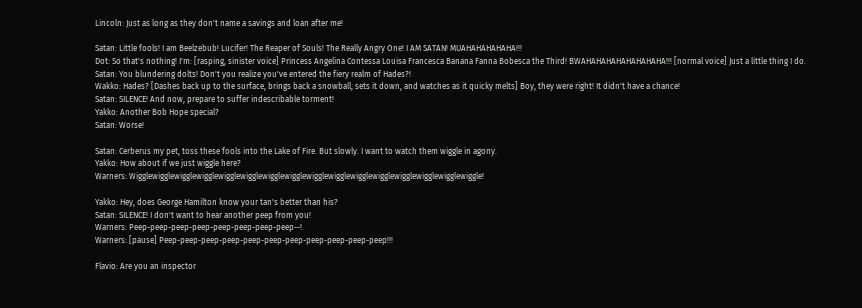Lincoln: Just as long as they don't name a savings and loan after me!

Satan: Little fools! I am Beelzebub! Lucifer! The Reaper of Souls! The Really Angry One! I AM SATAN! MUAHAHAHAHAHA!!!
Dot: So that's nothing! I'm: [rasping, sinister voice] Princess Angelina Contessa Louisa Francesca Banana Fanna Bobesca the Third! BWAHAHAHAHAHAHAHAHA!!! [normal voice] Just a little thing I do.
Satan: You blundering dolts! Don't you realize you've entered the fiery realm of Hades?!
Wakko: Hades? [Dashes back up to the surface, brings back a snowball, sets it down, and watches as it quicky melts] Boy, they were right! It didn't have a chance!
Satan: SILENCE! And now, prepare to suffer indescribable torment!
Yakko: Another Bob Hope special?
Satan: Worse!

Satan: Cerberus my pet, toss these fools into the Lake of Fire. But slowly. I want to watch them wiggle in agony.
Yakko: How about if we just wiggle here?
Warners: Wigglewigglewigglewigglewigglewigglewigglewigglewigglewigglewigglewigglewigglewigglewigglewiggle!

Yakko: Hey, does George Hamilton know your tan's better than his?
Satan: SILENCE! I don't want to hear another peep from you!
Warners: Peep-peep-peep-peep-peep-peep-peep-peep--!
Warners: [pause] Peep-peep-peep-peep-peep-peep-peep-peep-peep-peep-peep!!!

Flavio: Are you an inspector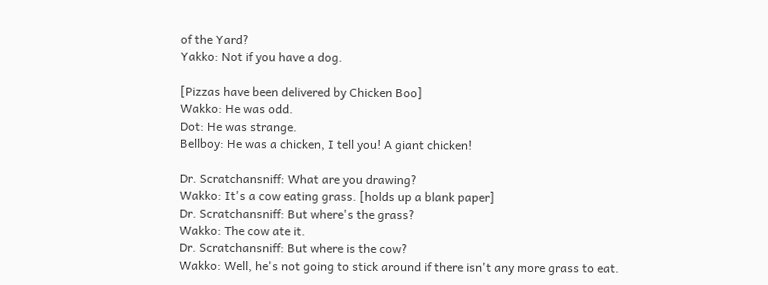of the Yard?
Yakko: Not if you have a dog.

[Pizzas have been delivered by Chicken Boo]
Wakko: He was odd.
Dot: He was strange.
Bellboy: He was a chicken, I tell you! A giant chicken!

Dr. Scratchansniff: What are you drawing?
Wakko: It's a cow eating grass. [holds up a blank paper]
Dr. Scratchansniff: But where's the grass?
Wakko: The cow ate it.
Dr. Scratchansniff: But where is the cow?
Wakko: Well, he's not going to stick around if there isn't any more grass to eat.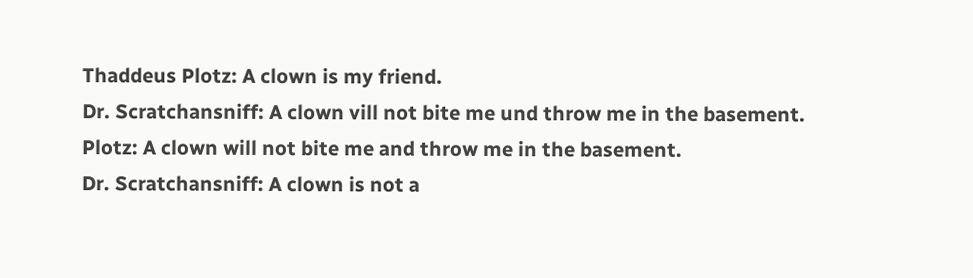Thaddeus Plotz: A clown is my friend.
Dr. Scratchansniff: A clown vill not bite me und throw me in the basement.
Plotz: A clown will not bite me and throw me in the basement.
Dr. Scratchansniff: A clown is not a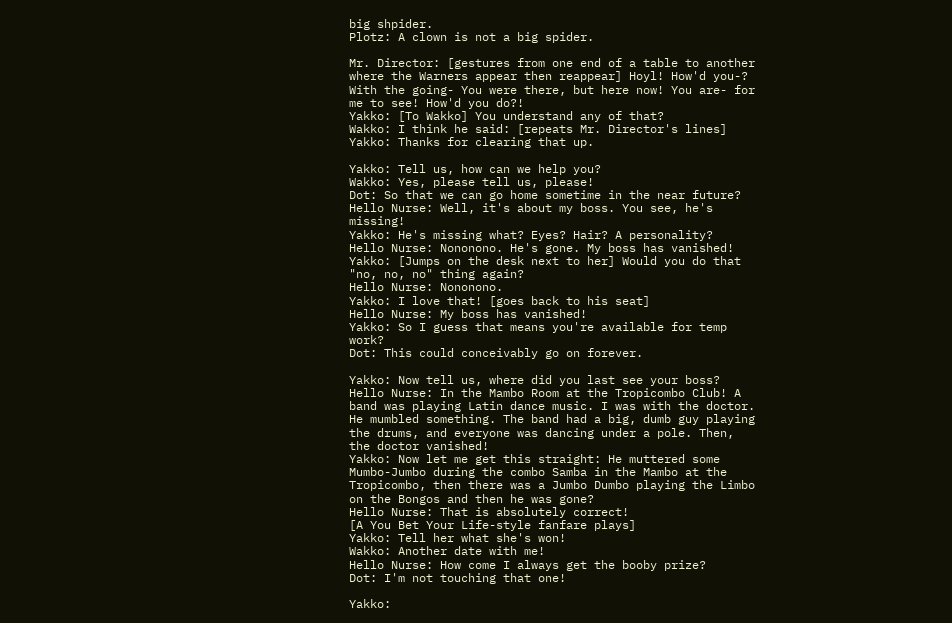big shpider.
Plotz: A clown is not a big spider.

Mr. Director: [gestures from one end of a table to another where the Warners appear then reappear] Hoyl! How'd you-? With the going- You were there, but here now! You are- for me to see! How'd you do?!
Yakko: [To Wakko] You understand any of that?
Wakko: I think he said: [repeats Mr. Director's lines]
Yakko: Thanks for clearing that up.

Yakko: Tell us, how can we help you?
Wakko: Yes, please tell us, please!
Dot: So that we can go home sometime in the near future?
Hello Nurse: Well, it's about my boss. You see, he's missing!
Yakko: He's missing what? Eyes? Hair? A personality?
Hello Nurse: Nononono. He's gone. My boss has vanished!
Yakko: [Jumps on the desk next to her] Would you do that "no, no, no" thing again?
Hello Nurse: Nononono.
Yakko: I love that! [goes back to his seat]
Hello Nurse: My boss has vanished!
Yakko: So I guess that means you're available for temp work?
Dot: This could conceivably go on forever.

Yakko: Now tell us, where did you last see your boss?
Hello Nurse: In the Mambo Room at the Tropicombo Club! A band was playing Latin dance music. I was with the doctor. He mumbled something. The band had a big, dumb guy playing the drums, and everyone was dancing under a pole. Then, the doctor vanished!
Yakko: Now let me get this straight: He muttered some Mumbo-Jumbo during the combo Samba in the Mambo at the Tropicombo, then there was a Jumbo Dumbo playing the Limbo on the Bongos and then he was gone?
Hello Nurse: That is absolutely correct!
[A You Bet Your Life-style fanfare plays]
Yakko: Tell her what she's won!
Wakko: Another date with me!
Hello Nurse: How come I always get the booby prize?
Dot: I'm not touching that one!

Yakko: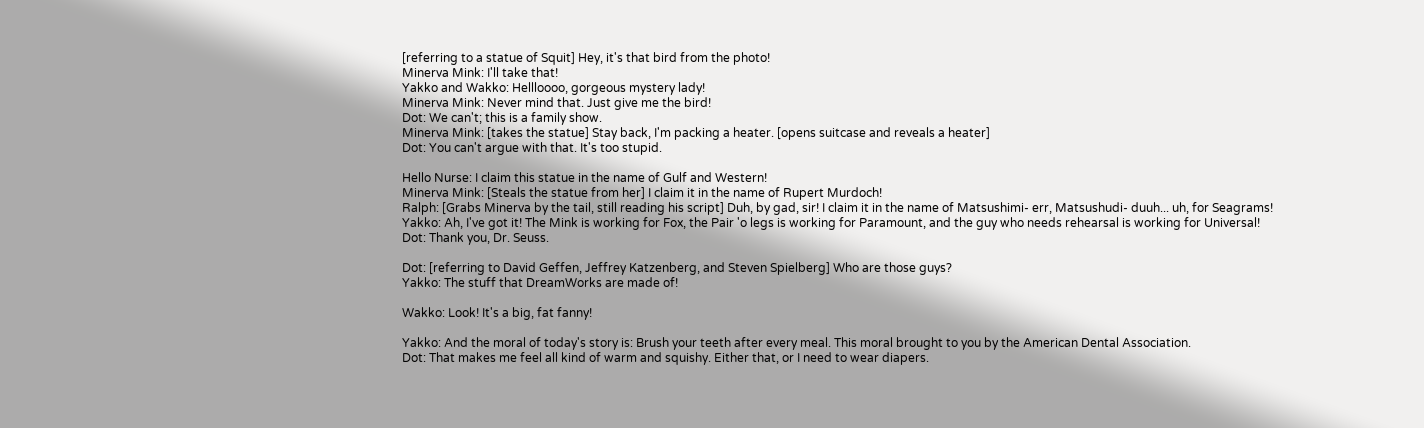[referring to a statue of Squit] Hey, it's that bird from the photo!
Minerva Mink: I'll take that!
Yakko and Wakko: Hellloooo, gorgeous mystery lady!
Minerva Mink: Never mind that. Just give me the bird!
Dot: We can't; this is a family show.
Minerva Mink: [takes the statue] Stay back, I'm packing a heater. [opens suitcase and reveals a heater]
Dot: You can't argue with that. It's too stupid.

Hello Nurse: I claim this statue in the name of Gulf and Western!
Minerva Mink: [Steals the statue from her] I claim it in the name of Rupert Murdoch!
Ralph: [Grabs Minerva by the tail, still reading his script] Duh, by gad, sir! I claim it in the name of Matsushimi- err, Matsushudi- duuh... uh, for Seagrams!
Yakko: Ah, I've got it! The Mink is working for Fox, the Pair 'o legs is working for Paramount, and the guy who needs rehearsal is working for Universal!
Dot: Thank you, Dr. Seuss.

Dot: [referring to David Geffen, Jeffrey Katzenberg, and Steven Spielberg] Who are those guys?
Yakko: The stuff that DreamWorks are made of!

Wakko: Look! It's a big, fat fanny!

Yakko: And the moral of today's story is: Brush your teeth after every meal. This moral brought to you by the American Dental Association.
Dot: That makes me feel all kind of warm and squishy. Either that, or I need to wear diapers.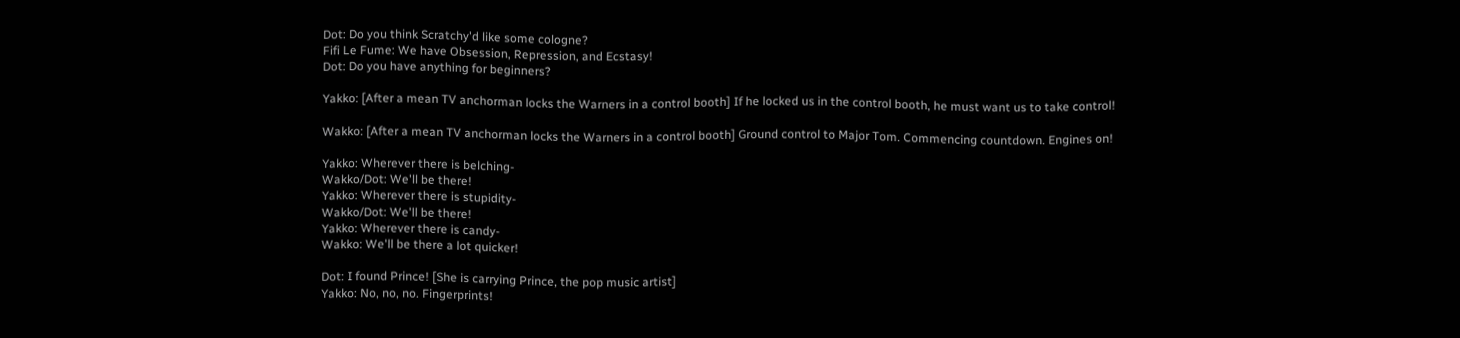Dot: Do you think Scratchy'd like some cologne?
Fifi Le Fume: We have Obsession, Repression, and Ecstasy!
Dot: Do you have anything for beginners?

Yakko: [After a mean TV anchorman locks the Warners in a control booth] If he locked us in the control booth, he must want us to take control!

Wakko: [After a mean TV anchorman locks the Warners in a control booth] Ground control to Major Tom. Commencing countdown. Engines on!

Yakko: Wherever there is belching-
Wakko/Dot: We'll be there!
Yakko: Wherever there is stupidity-
Wakko/Dot: We'll be there!
Yakko: Wherever there is candy-
Wakko: We'll be there a lot quicker!

Dot: I found Prince! [She is carrying Prince, the pop music artist]
Yakko: No, no, no. Fingerprints!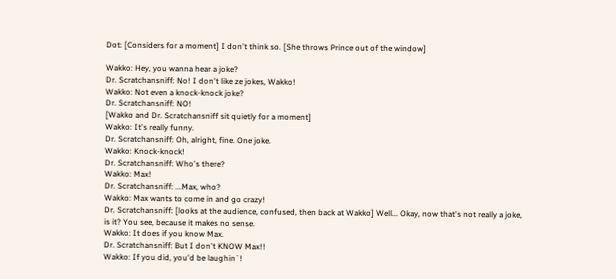Dot: [Considers for a moment] I don't think so. [She throws Prince out of the window]

Wakko: Hey, you wanna hear a joke?
Dr. Scratchansniff: No! I don't like ze jokes, Wakko!
Wakko: Not even a knock-knock joke?
Dr. Scratchansniff: NO!
[Wakko and Dr. Scratchansniff sit quietly for a moment]
Wakko: It's really funny.
Dr. Scratchansniff: Oh, alright, fine. One joke.
Wakko: Knock-knock!
Dr. Scratchansniff: Who's there?
Wakko: Max!
Dr. Scratchansniff: ...Max, who?
Wakko: Max wants to come in and go crazy!
Dr. Scratchansniff: [looks at the audience, confused, then back at Wakko] Well... Okay, now that's not really a joke, is it? You see, because it makes no sense.
Wakko: It does if you know Max.
Dr. Scratchansniff: But I don't KNOW Max!!
Wakko: If you did, you'd be laughin`!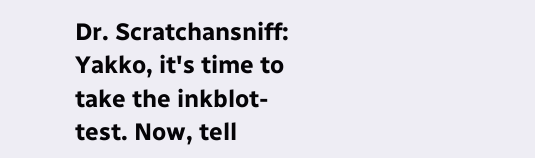Dr. Scratchansniff: Yakko, it's time to take the inkblot-test. Now, tell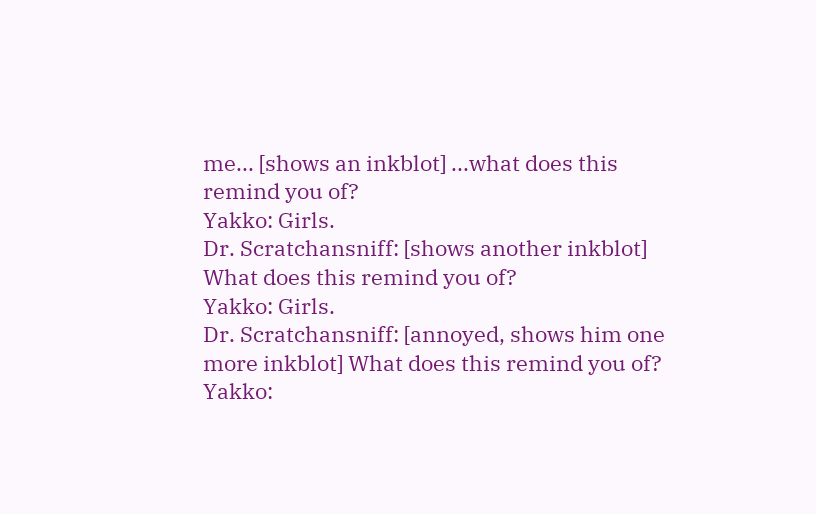me... [shows an inkblot] ...what does this remind you of?
Yakko: Girls.
Dr. Scratchansniff: [shows another inkblot] What does this remind you of?
Yakko: Girls.
Dr. Scratchansniff: [annoyed, shows him one more inkblot] What does this remind you of?
Yakko: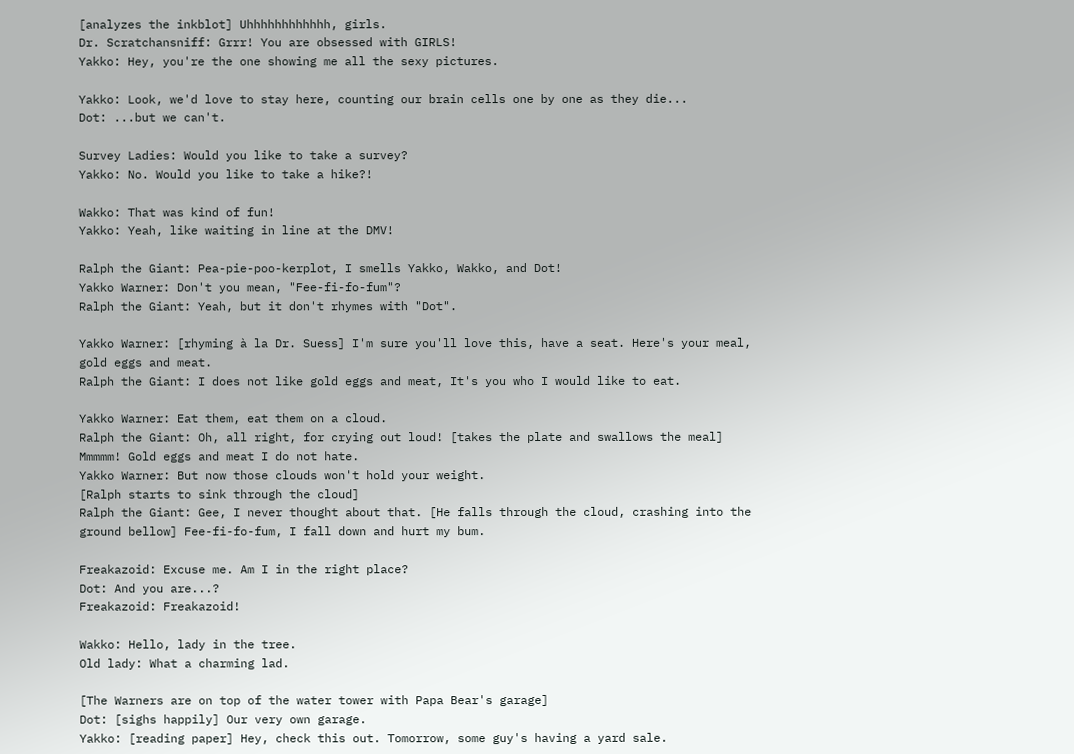[analyzes the inkblot] Uhhhhhhhhhhhh, girls.
Dr. Scratchansniff: Grrr! You are obsessed with GIRLS!
Yakko: Hey, you're the one showing me all the sexy pictures.

Yakko: Look, we'd love to stay here, counting our brain cells one by one as they die...
Dot: ...but we can't.

Survey Ladies: Would you like to take a survey?
Yakko: No. Would you like to take a hike?!

Wakko: That was kind of fun!
Yakko: Yeah, like waiting in line at the DMV!

Ralph the Giant: Pea-pie-poo-kerplot, I smells Yakko, Wakko, and Dot!
Yakko Warner: Don't you mean, "Fee-fi-fo-fum"?
Ralph the Giant: Yeah, but it don't rhymes with "Dot".

Yakko Warner: [rhyming à la Dr. Suess] I'm sure you'll love this, have a seat. Here's your meal, gold eggs and meat.
Ralph the Giant: I does not like gold eggs and meat, It's you who I would like to eat.

Yakko Warner: Eat them, eat them on a cloud.
Ralph the Giant: Oh, all right, for crying out loud! [takes the plate and swallows the meal] Mmmmm! Gold eggs and meat I do not hate.
Yakko Warner: But now those clouds won't hold your weight.
[Ralph starts to sink through the cloud]
Ralph the Giant: Gee, I never thought about that. [He falls through the cloud, crashing into the ground bellow] Fee-fi-fo-fum, I fall down and hurt my bum.

Freakazoid: Excuse me. Am I in the right place?
Dot: And you are...?
Freakazoid: Freakazoid!

Wakko: Hello, lady in the tree.
Old lady: What a charming lad.

[The Warners are on top of the water tower with Papa Bear's garage]
Dot: [sighs happily] Our very own garage.
Yakko: [reading paper] Hey, check this out. Tomorrow, some guy's having a yard sale.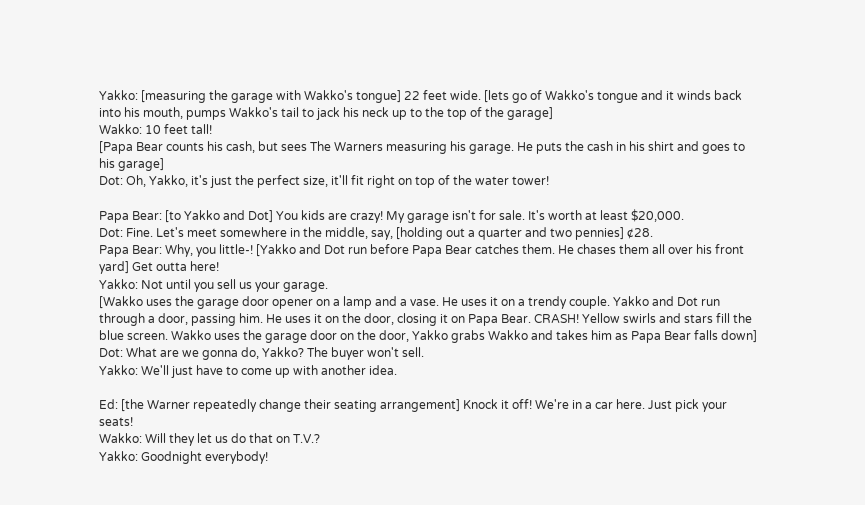Yakko: [measuring the garage with Wakko's tongue] 22 feet wide. [lets go of Wakko's tongue and it winds back into his mouth, pumps Wakko's tail to jack his neck up to the top of the garage]
Wakko: 10 feet tall!
[Papa Bear counts his cash, but sees The Warners measuring his garage. He puts the cash in his shirt and goes to his garage]
Dot: Oh, Yakko, it's just the perfect size, it'll fit right on top of the water tower!

Papa Bear: [to Yakko and Dot] You kids are crazy! My garage isn't for sale. It's worth at least $20,000.
Dot: Fine. Let's meet somewhere in the middle, say, [holding out a quarter and two pennies] ¢28.
Papa Bear: Why, you little-! [Yakko and Dot run before Papa Bear catches them. He chases them all over his front yard] Get outta here!
Yakko: Not until you sell us your garage.
[Wakko uses the garage door opener on a lamp and a vase. He uses it on a trendy couple. Yakko and Dot run through a door, passing him. He uses it on the door, closing it on Papa Bear. CRASH! Yellow swirls and stars fill the blue screen. Wakko uses the garage door on the door, Yakko grabs Wakko and takes him as Papa Bear falls down]
Dot: What are we gonna do, Yakko? The buyer won't sell.
Yakko: We'll just have to come up with another idea.

Ed: [the Warner repeatedly change their seating arrangement] Knock it off! We're in a car here. Just pick your seats!
Wakko: Will they let us do that on T.V.?
Yakko: Goodnight everybody!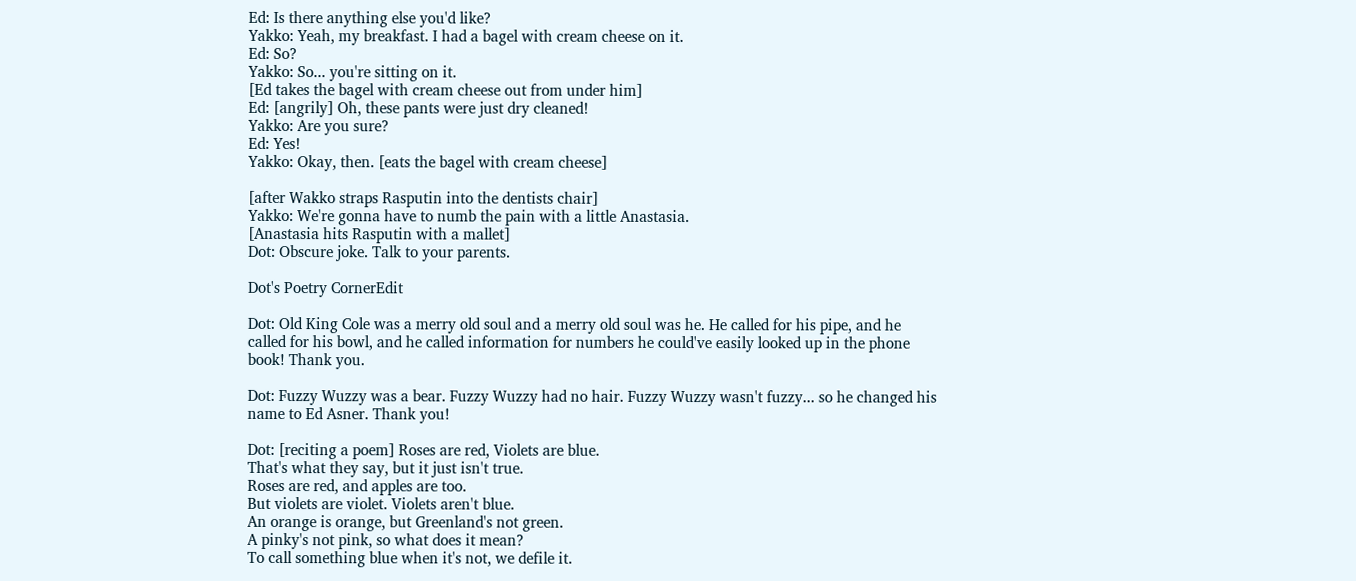Ed: Is there anything else you'd like?
Yakko: Yeah, my breakfast. I had a bagel with cream cheese on it.
Ed: So?
Yakko: So... you're sitting on it.
[Ed takes the bagel with cream cheese out from under him]
Ed: [angrily] Oh, these pants were just dry cleaned!
Yakko: Are you sure?
Ed: Yes!
Yakko: Okay, then. [eats the bagel with cream cheese]

[after Wakko straps Rasputin into the dentists chair]
Yakko: We're gonna have to numb the pain with a little Anastasia.
[Anastasia hits Rasputin with a mallet]
Dot: Obscure joke. Talk to your parents.

Dot's Poetry CornerEdit

Dot: Old King Cole was a merry old soul and a merry old soul was he. He called for his pipe, and he called for his bowl, and he called information for numbers he could've easily looked up in the phone book! Thank you.

Dot: Fuzzy Wuzzy was a bear. Fuzzy Wuzzy had no hair. Fuzzy Wuzzy wasn't fuzzy... so he changed his name to Ed Asner. Thank you!

Dot: [reciting a poem] Roses are red, Violets are blue.
That's what they say, but it just isn't true.
Roses are red, and apples are too.
But violets are violet. Violets aren't blue.
An orange is orange, but Greenland's not green.
A pinky's not pink, so what does it mean?
To call something blue when it's not, we defile it.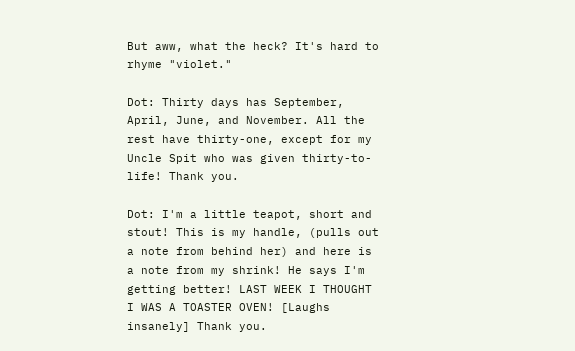But aww, what the heck? It's hard to rhyme "violet."

Dot: Thirty days has September, April, June, and November. All the rest have thirty-one, except for my Uncle Spit who was given thirty-to-life! Thank you.

Dot: I'm a little teapot, short and stout! This is my handle, (pulls out a note from behind her) and here is a note from my shrink! He says I'm getting better! LAST WEEK I THOUGHT I WAS A TOASTER OVEN! [Laughs insanely] Thank you.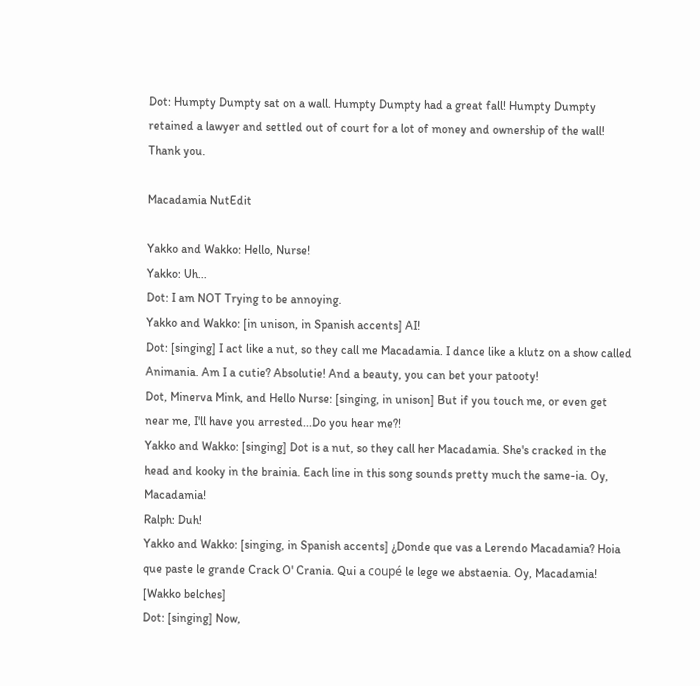Dot: Humpty Dumpty sat on a wall. Humpty Dumpty had a great fall! Humpty Dumpty retained a lawyer and settled out of court for a lot of money and ownership of the wall! Thank you.

Macadamia NutEdit

Yakko and Wakko: Hello, Nurse!
Yakko: Uh...
Dot: I am NOT Trying to be annoying.
Yakko and Wakko: [in unison, in Spanish accents] AI!
Dot: [singing] I act like a nut, so they call me Macadamia. I dance like a klutz on a show called Animania. Am I a cutie? Absolutie! And a beauty, you can bet your patooty!
Dot, Minerva Mink, and Hello Nurse: [singing, in unison] But if you touch me, or even get near me, I'll have you arrested...Do you hear me?!
Yakko and Wakko: [singing] Dot is a nut, so they call her Macadamia. She's cracked in the head and kooky in the brainia. Each line in this song sounds pretty much the same-ia. Oy, Macadamia!
Ralph: Duh!
Yakko and Wakko: [singing, in Spanish accents] ¿Donde que vas a Lerendo Macadamia? Hoia que paste le grande Crack O' Crania. Qui a coupé le lege we abstaenia. Oy, Macadamia!
[Wakko belches]
Dot: [singing] Now,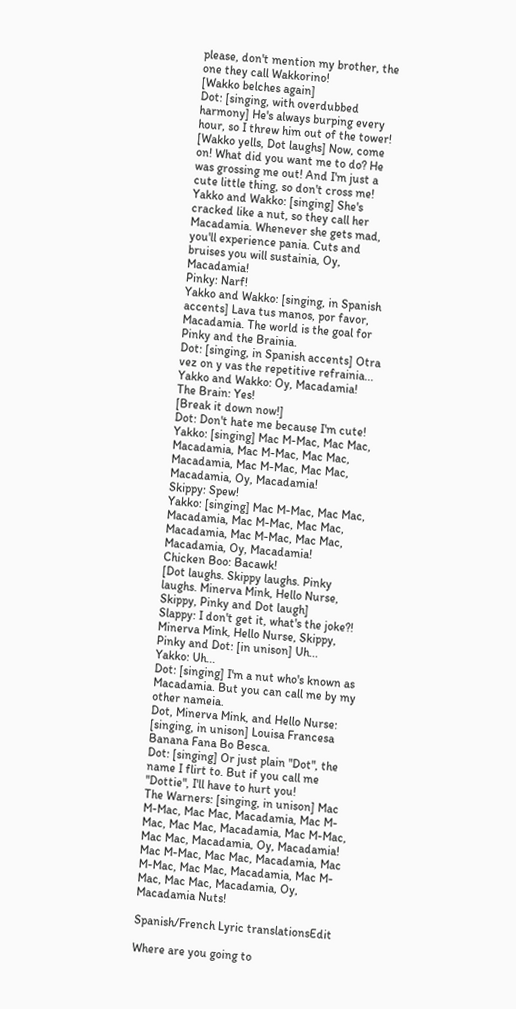please, don't mention my brother, the one they call Wakkorino!
[Wakko belches again]
Dot: [singing, with overdubbed harmony] He's always burping every hour, so I threw him out of the tower! [Wakko yells, Dot laughs] Now, come on! What did you want me to do? He was grossing me out! And I'm just a cute little thing, so don't cross me!
Yakko and Wakko: [singing] She's cracked like a nut, so they call her Macadamia. Whenever she gets mad, you'll experience pania. Cuts and bruises you will sustainia, Oy, Macadamia!
Pinky: Narf!
Yakko and Wakko: [singing, in Spanish accents] Lava tus manos, por favor, Macadamia. The world is the goal for Pinky and the Brainia.
Dot: [singing, in Spanish accents] Otra vez on y vas the repetitive refrainia...
Yakko and Wakko: Oy, Macadamia!
The Brain: Yes!
[Break it down now!]
Dot: Don't hate me because I'm cute!
Yakko: [singing] Mac M-Mac, Mac Mac, Macadamia, Mac M-Mac, Mac Mac, Macadamia, Mac M-Mac, Mac Mac, Macadamia, Oy, Macadamia!
Skippy: Spew!
Yakko: [singing] Mac M-Mac, Mac Mac, Macadamia, Mac M-Mac, Mac Mac, Macadamia, Mac M-Mac, Mac Mac, Macadamia, Oy, Macadamia!
Chicken Boo: Bacawk!
[Dot laughs. Skippy laughs. Pinky laughs. Minerva Mink, Hello Nurse, Skippy, Pinky and Dot laugh]
Slappy: I don't get it, what's the joke?!
Minerva Mink, Hello Nurse, Skippy, Pinky and Dot: [in unison] Uh...
Yakko: Uh...
Dot: [singing] I'm a nut who's known as Macadamia. But you can call me by my other nameia.
Dot, Minerva Mink, and Hello Nurse: [singing, in unison] Louisa Francesa Banana Fana Bo Besca.
Dot: [singing] Or just plain "Dot", the name I flirt to. But if you call me "Dottie", I'll have to hurt you!
The Warners: [singing, in unison] Mac M-Mac, Mac Mac, Macadamia, Mac M-Mac, Mac Mac, Macadamia, Mac M-Mac, Mac Mac, Macadamia, Oy, Macadamia! Mac M-Mac, Mac Mac, Macadamia, Mac M-Mac, Mac Mac, Macadamia, Mac M-Mac, Mac Mac, Macadamia, Oy, Macadamia Nuts!

Spanish/French Lyric translationsEdit

Where are you going to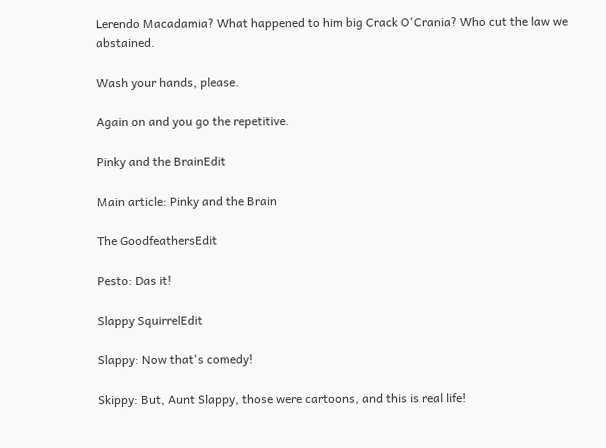Lerendo Macadamia? What happened to him big Crack O'Crania? Who cut the law we abstained.

Wash your hands, please.

Again on and you go the repetitive.

Pinky and the BrainEdit

Main article: Pinky and the Brain

The GoodfeathersEdit

Pesto: Das it!

Slappy SquirrelEdit

Slappy: Now that's comedy!

Skippy: But, Aunt Slappy, those were cartoons, and this is real life!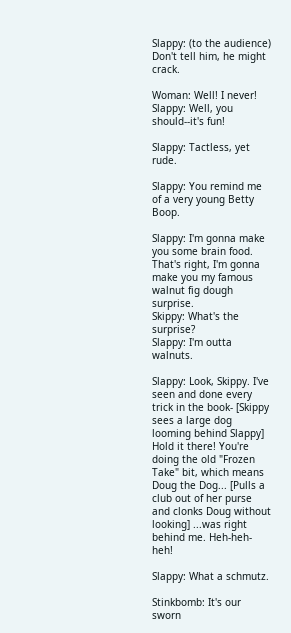Slappy: (to the audience) Don't tell him, he might crack.

Woman: Well! I never!
Slappy: Well, you should--it's fun!

Slappy: Tactless, yet rude.

Slappy: You remind me of a very young Betty Boop.

Slappy: I'm gonna make you some brain food. That's right, I'm gonna make you my famous walnut fig dough surprise.
Skippy: What's the surprise?
Slappy: I'm outta walnuts.

Slappy: Look, Skippy. I've seen and done every trick in the book- [Skippy sees a large dog looming behind Slappy] Hold it there! You're doing the old "Frozen Take" bit, which means Doug the Dog... [Pulls a club out of her purse and clonks Doug without looking] ...was right behind me. Heh-heh-heh!

Slappy: What a schmutz.

Stinkbomb: It's our sworn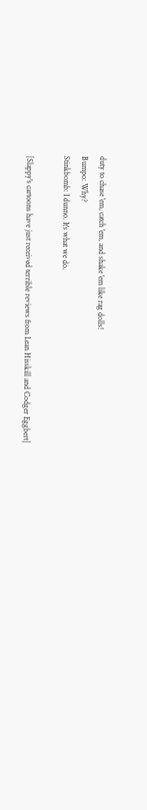duty to chase 'em, catch 'em, and shake 'em like rag dolls!
Bumpo: Why?
Stinkbomb: I dunno. It's what we do.

[Slappy's cartoons have just received terrible reviews from Lean Hisskill and Codger Eggbert]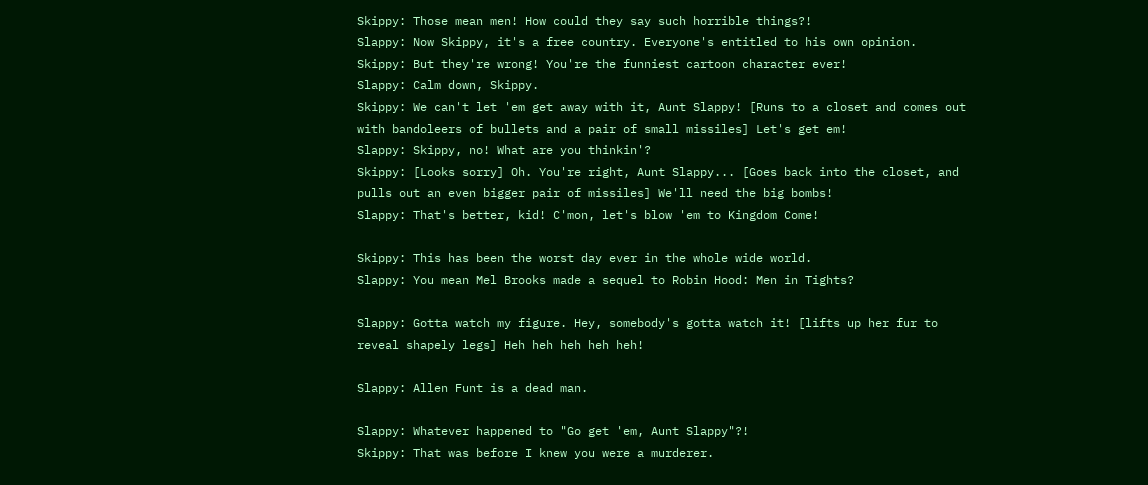Skippy: Those mean men! How could they say such horrible things?!
Slappy: Now Skippy, it's a free country. Everyone's entitled to his own opinion.
Skippy: But they're wrong! You're the funniest cartoon character ever!
Slappy: Calm down, Skippy.
Skippy: We can't let 'em get away with it, Aunt Slappy! [Runs to a closet and comes out with bandoleers of bullets and a pair of small missiles] Let's get em!
Slappy: Skippy, no! What are you thinkin'?
Skippy: [Looks sorry] Oh. You're right, Aunt Slappy... [Goes back into the closet, and pulls out an even bigger pair of missiles] We'll need the big bombs!
Slappy: That's better, kid! C'mon, let's blow 'em to Kingdom Come!

Skippy: This has been the worst day ever in the whole wide world.
Slappy: You mean Mel Brooks made a sequel to Robin Hood: Men in Tights?

Slappy: Gotta watch my figure. Hey, somebody's gotta watch it! [lifts up her fur to reveal shapely legs] Heh heh heh heh heh!

Slappy: Allen Funt is a dead man.

Slappy: Whatever happened to "Go get 'em, Aunt Slappy"?!
Skippy: That was before I knew you were a murderer.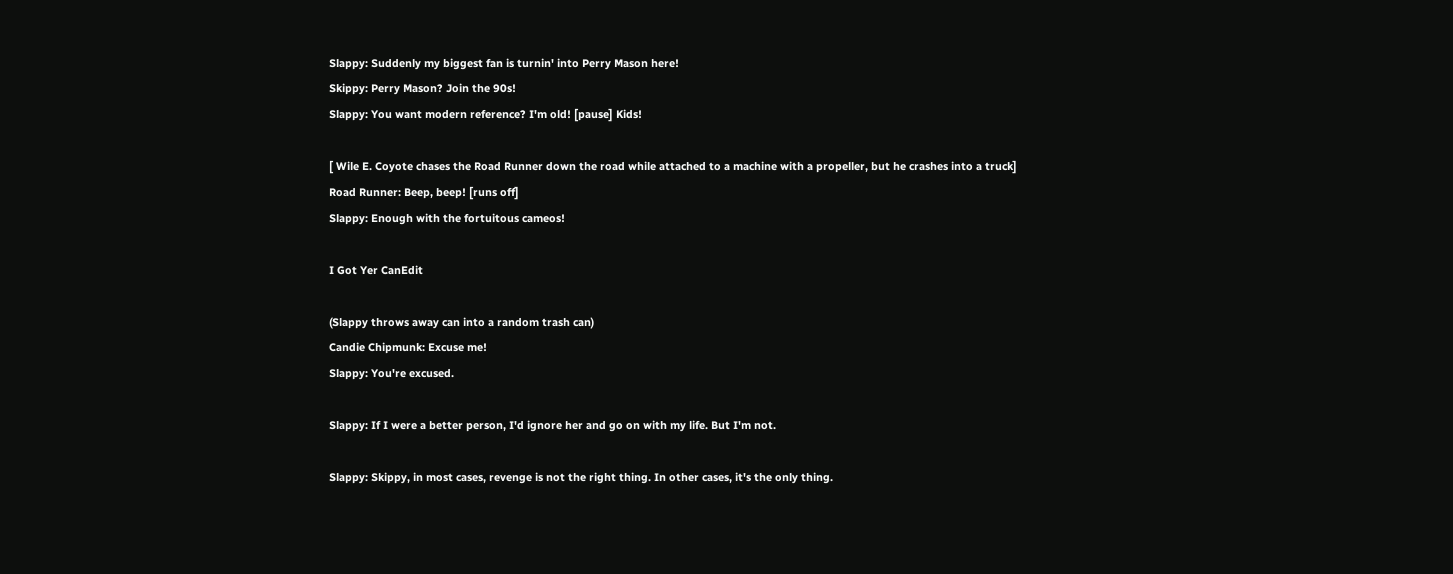Slappy: Suddenly my biggest fan is turnin' into Perry Mason here!
Skippy: Perry Mason? Join the 90s!
Slappy: You want modern reference? I'm old! [pause] Kids!

[ Wile E. Coyote chases the Road Runner down the road while attached to a machine with a propeller, but he crashes into a truck]
Road Runner: Beep, beep! [runs off]
Slappy: Enough with the fortuitous cameos!

I Got Yer CanEdit

(Slappy throws away can into a random trash can)
Candie Chipmunk: Excuse me!
Slappy: You're excused.

Slappy: If I were a better person, I'd ignore her and go on with my life. But I'm not.

Slappy: Skippy, in most cases, revenge is not the right thing. In other cases, it's the only thing.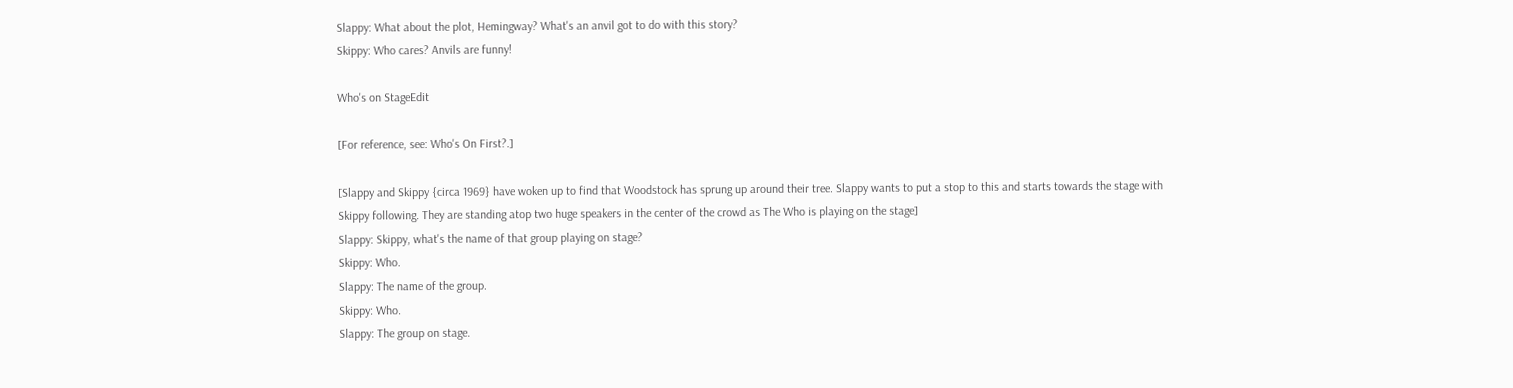Slappy: What about the plot, Hemingway? What's an anvil got to do with this story?
Skippy: Who cares? Anvils are funny!

Who's on StageEdit

[For reference, see: Who's On First?.]

[Slappy and Skippy {circa 1969} have woken up to find that Woodstock has sprung up around their tree. Slappy wants to put a stop to this and starts towards the stage with Skippy following. They are standing atop two huge speakers in the center of the crowd as The Who is playing on the stage]
Slappy: Skippy, what's the name of that group playing on stage?
Skippy: Who.
Slappy: The name of the group.
Skippy: Who.
Slappy: The group on stage.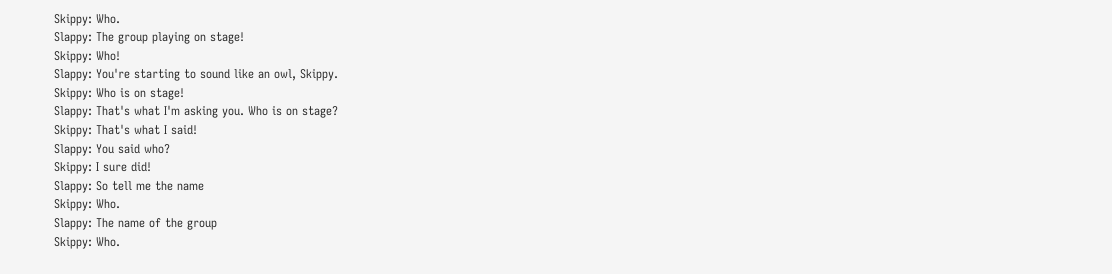Skippy: Who.
Slappy: The group playing on stage!
Skippy: Who!
Slappy: You're starting to sound like an owl, Skippy.
Skippy: Who is on stage!
Slappy: That's what I'm asking you. Who is on stage?
Skippy: That's what I said!
Slappy: You said who?
Skippy: I sure did!
Slappy: So tell me the name
Skippy: Who.
Slappy: The name of the group
Skippy: Who.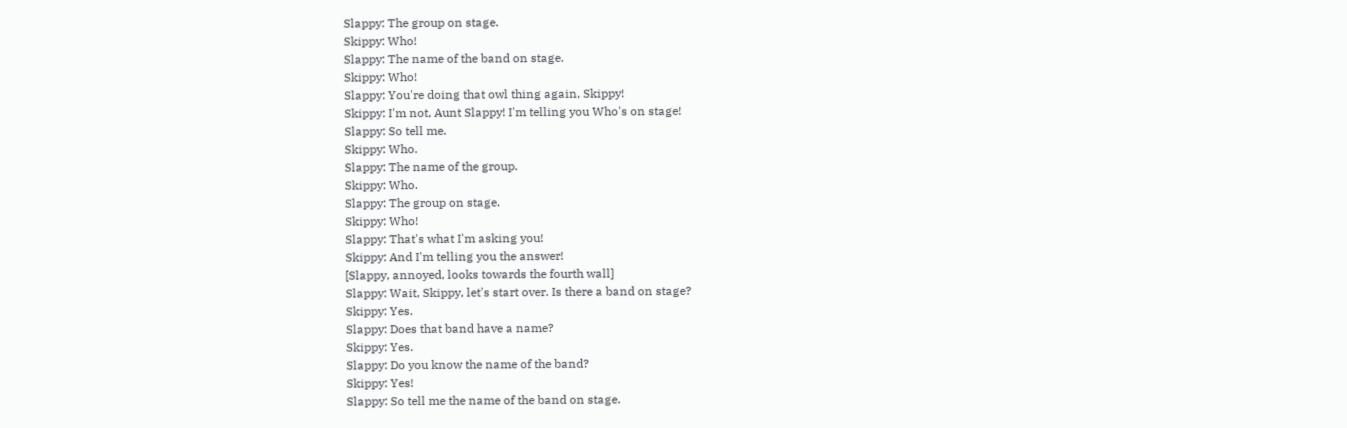Slappy: The group on stage.
Skippy: Who!
Slappy: The name of the band on stage.
Skippy: Who!
Slappy: You're doing that owl thing again, Skippy!
Skippy: I'm not, Aunt Slappy! I'm telling you Who's on stage!
Slappy: So tell me.
Skippy: Who.
Slappy: The name of the group.
Skippy: Who.
Slappy: The group on stage.
Skippy: Who!
Slappy: That's what I'm asking you!
Skippy: And I'm telling you the answer!
[Slappy, annoyed, looks towards the fourth wall]
Slappy: Wait, Skippy, let's start over. Is there a band on stage?
Skippy: Yes.
Slappy: Does that band have a name?
Skippy: Yes.
Slappy: Do you know the name of the band?
Skippy: Yes!
Slappy: So tell me the name of the band on stage.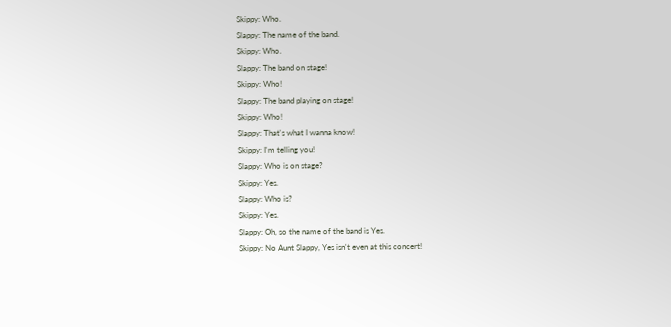Skippy: Who.
Slappy: The name of the band.
Skippy: Who.
Slappy: The band on stage!
Skippy: Who!
Slappy: The band playing on stage!
Skippy: Who!
Slappy: That's what I wanna know!
Skippy: I'm telling you!
Slappy: Who is on stage?
Skippy: Yes.
Slappy: Who is?
Skippy: Yes.
Slappy: Oh, so the name of the band is Yes.
Skippy: No Aunt Slappy, Yes isn't even at this concert!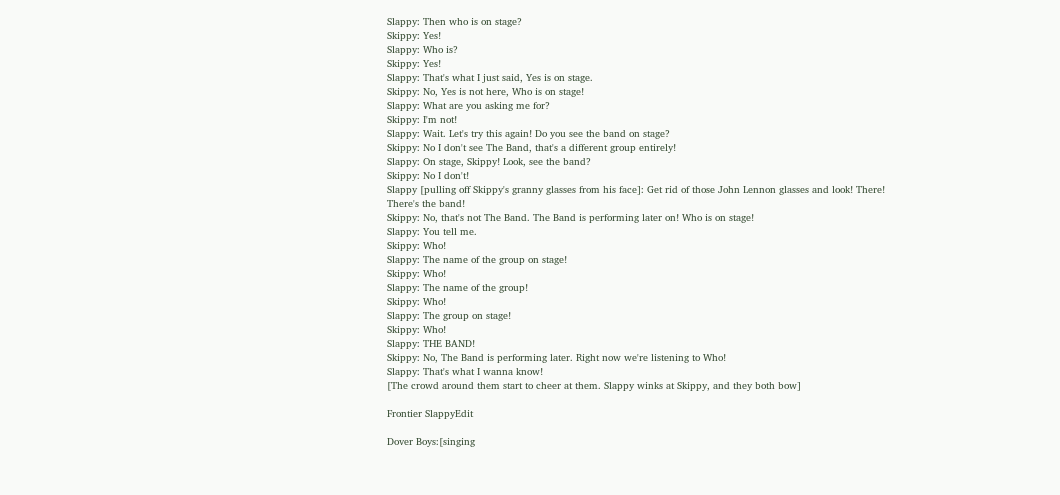Slappy: Then who is on stage?
Skippy: Yes!
Slappy: Who is?
Skippy: Yes!
Slappy: That's what I just said, Yes is on stage.
Skippy: No, Yes is not here, Who is on stage!
Slappy: What are you asking me for?
Skippy: I'm not!
Slappy: Wait. Let's try this again! Do you see the band on stage?
Skippy: No I don't see The Band, that's a different group entirely!
Slappy: On stage, Skippy! Look, see the band?
Skippy: No I don't!
Slappy [pulling off Skippy's granny glasses from his face]: Get rid of those John Lennon glasses and look! There! There's the band!
Skippy: No, that's not The Band. The Band is performing later on! Who is on stage!
Slappy: You tell me.
Skippy: Who!
Slappy: The name of the group on stage!
Skippy: Who!
Slappy: The name of the group!
Skippy: Who!
Slappy: The group on stage!
Skippy: Who!
Slappy: THE BAND!
Skippy: No, The Band is performing later. Right now we're listening to Who!
Slappy: That's what I wanna know!
[The crowd around them start to cheer at them. Slappy winks at Skippy, and they both bow]

Frontier SlappyEdit

Dover Boys:[singing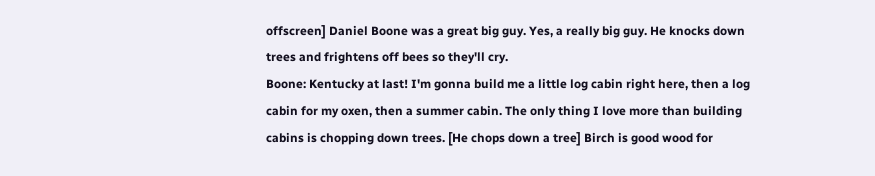offscreen] Daniel Boone was a great big guy. Yes, a really big guy. He knocks down trees and frightens off bees so they'll cry.
Boone: Kentucky at last! I'm gonna build me a little log cabin right here, then a log cabin for my oxen, then a summer cabin. The only thing I love more than building cabins is chopping down trees. [He chops down a tree] Birch is good wood for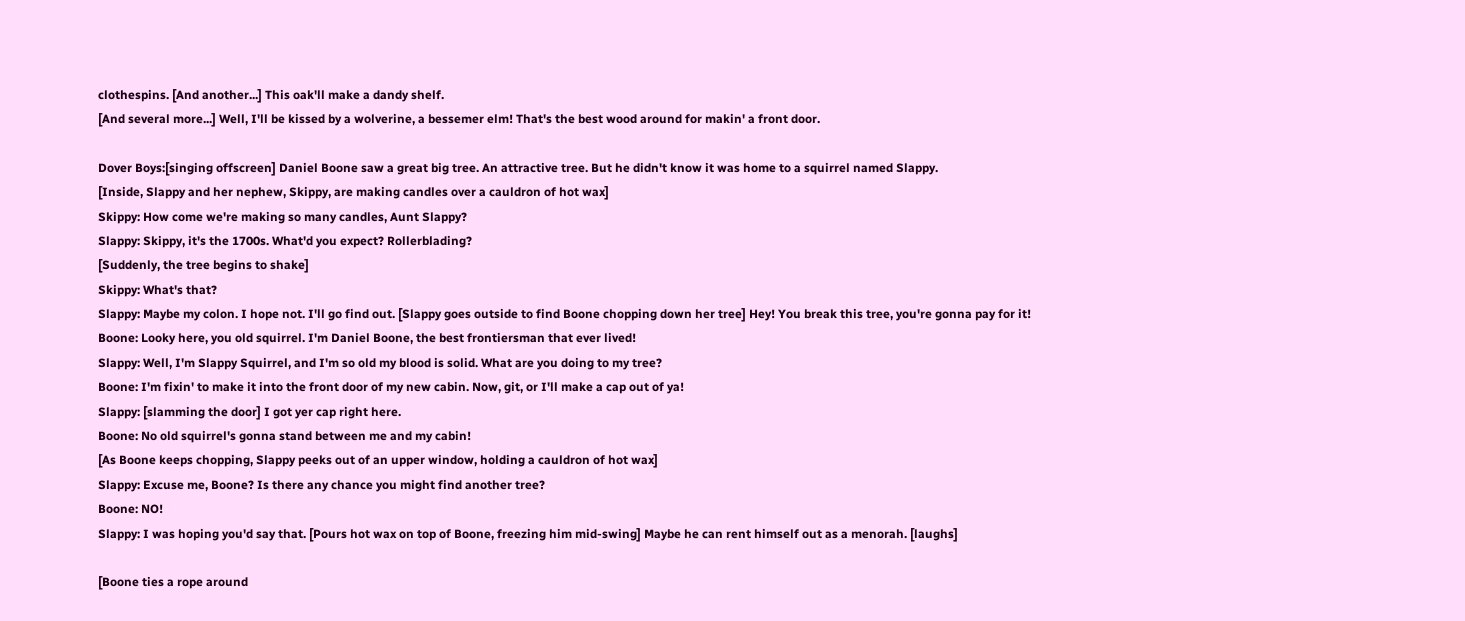clothespins. [And another...] This oak'll make a dandy shelf.
[And several more...] Well, I'll be kissed by a wolverine, a bessemer elm! That's the best wood around for makin' a front door.

Dover Boys:[singing offscreen] Daniel Boone saw a great big tree. An attractive tree. But he didn't know it was home to a squirrel named Slappy.
[Inside, Slappy and her nephew, Skippy, are making candles over a cauldron of hot wax]
Skippy: How come we're making so many candles, Aunt Slappy?
Slappy: Skippy, it's the 1700s. What'd you expect? Rollerblading?
[Suddenly, the tree begins to shake]
Skippy: What's that?
Slappy: Maybe my colon. I hope not. I'll go find out. [Slappy goes outside to find Boone chopping down her tree] Hey! You break this tree, you're gonna pay for it!
Boone: Looky here, you old squirrel. I'm Daniel Boone, the best frontiersman that ever lived!
Slappy: Well, I'm Slappy Squirrel, and I'm so old my blood is solid. What are you doing to my tree?
Boone: I'm fixin' to make it into the front door of my new cabin. Now, git, or I'll make a cap out of ya!
Slappy: [slamming the door] I got yer cap right here.
Boone: No old squirrel's gonna stand between me and my cabin!
[As Boone keeps chopping, Slappy peeks out of an upper window, holding a cauldron of hot wax]
Slappy: Excuse me, Boone? Is there any chance you might find another tree?
Boone: NO!
Slappy: I was hoping you'd say that. [Pours hot wax on top of Boone, freezing him mid-swing] Maybe he can rent himself out as a menorah. [laughs]

[Boone ties a rope around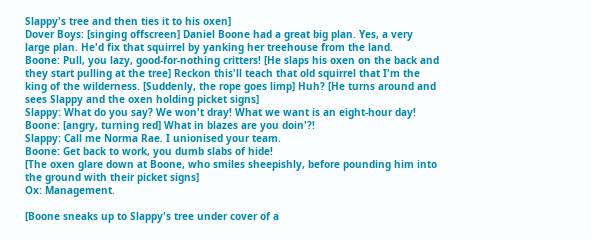Slappy's tree and then ties it to his oxen]
Dover Boys: [singing offscreen] Daniel Boone had a great big plan. Yes, a very large plan. He'd fix that squirrel by yanking her treehouse from the land.
Boone: Pull, you lazy, good-for-nothing critters! [He slaps his oxen on the back and they start pulling at the tree] Reckon this'll teach that old squirrel that I'm the king of the wilderness. [Suddenly, the rope goes limp] Huh? [He turns around and sees Slappy and the oxen holding picket signs]
Slappy: What do you say? We won't dray! What we want is an eight-hour day!
Boone: [angry, turning red] What in blazes are you doin'?!
Slappy: Call me Norma Rae. I unionised your team.
Boone: Get back to work, you dumb slabs of hide!
[The oxen glare down at Boone, who smiles sheepishly, before pounding him into the ground with their picket signs]
Ox: Management.

[Boone sneaks up to Slappy's tree under cover of a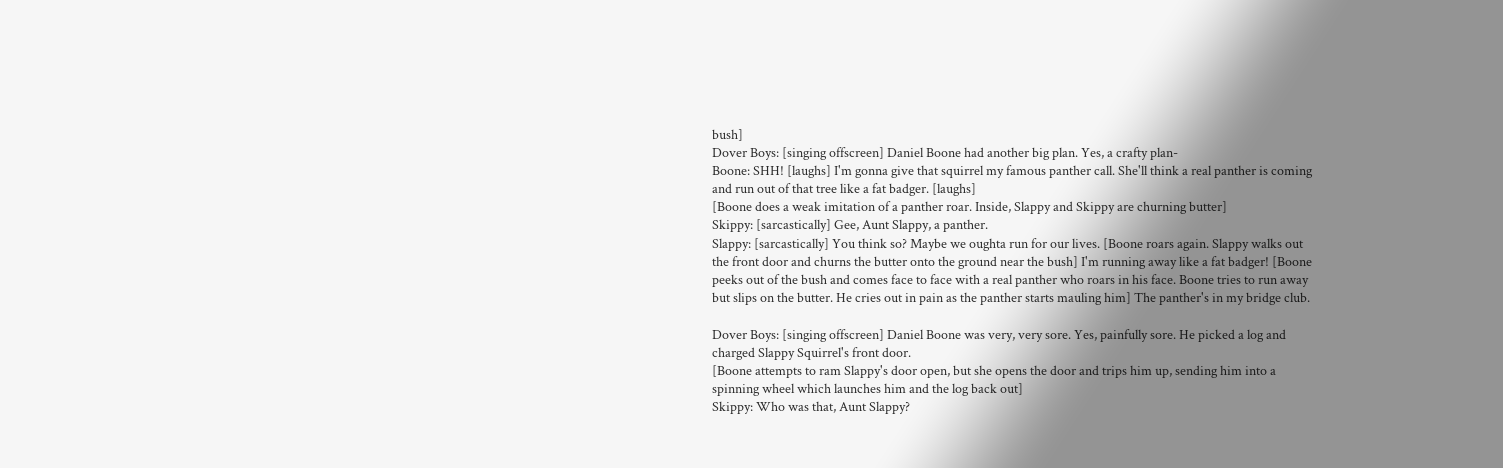bush]
Dover Boys: [singing offscreen] Daniel Boone had another big plan. Yes, a crafty plan-
Boone: SHH! [laughs] I'm gonna give that squirrel my famous panther call. She'll think a real panther is coming and run out of that tree like a fat badger. [laughs]
[Boone does a weak imitation of a panther roar. Inside, Slappy and Skippy are churning butter]
Skippy: [sarcastically] Gee, Aunt Slappy, a panther.
Slappy: [sarcastically] You think so? Maybe we oughta run for our lives. [Boone roars again. Slappy walks out the front door and churns the butter onto the ground near the bush] I'm running away like a fat badger! [Boone peeks out of the bush and comes face to face with a real panther who roars in his face. Boone tries to run away but slips on the butter. He cries out in pain as the panther starts mauling him] The panther's in my bridge club.

Dover Boys: [singing offscreen] Daniel Boone was very, very sore. Yes, painfully sore. He picked a log and charged Slappy Squirrel's front door.
[Boone attempts to ram Slappy's door open, but she opens the door and trips him up, sending him into a spinning wheel which launches him and the log back out]
Skippy: Who was that, Aunt Slappy?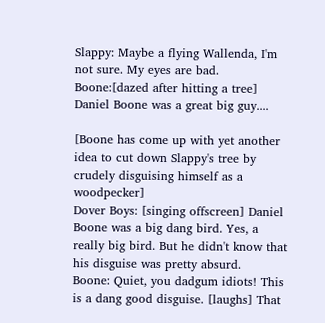Slappy: Maybe a flying Wallenda, I'm not sure. My eyes are bad.
Boone:[dazed after hitting a tree] Daniel Boone was a great big guy....

[Boone has come up with yet another idea to cut down Slappy's tree by crudely disguising himself as a woodpecker]
Dover Boys: [singing offscreen] Daniel Boone was a big dang bird. Yes, a really big bird. But he didn't know that his disguise was pretty absurd.
Boone: Quiet, you dadgum idiots! This is a dang good disguise. [laughs] That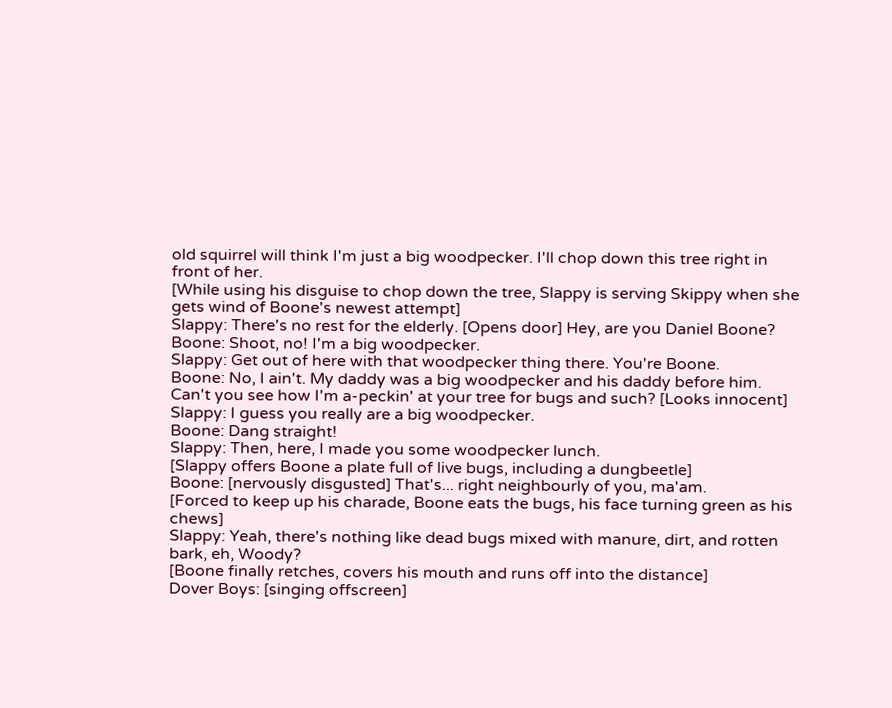old squirrel will think I'm just a big woodpecker. I'll chop down this tree right in front of her.
[While using his disguise to chop down the tree, Slappy is serving Skippy when she gets wind of Boone's newest attempt]
Slappy: There's no rest for the elderly. [Opens door] Hey, are you Daniel Boone?
Boone: Shoot, no! I'm a big woodpecker.
Slappy: Get out of here with that woodpecker thing there. You're Boone.
Boone: No, I ain't. My daddy was a big woodpecker and his daddy before him. Can't you see how I'm a-peckin' at your tree for bugs and such? [Looks innocent]
Slappy: I guess you really are a big woodpecker.
Boone: Dang straight!
Slappy: Then, here, I made you some woodpecker lunch.
[Slappy offers Boone a plate full of live bugs, including a dungbeetle]
Boone: [nervously disgusted] That's... right neighbourly of you, ma'am.
[Forced to keep up his charade, Boone eats the bugs, his face turning green as his chews]
Slappy: Yeah, there's nothing like dead bugs mixed with manure, dirt, and rotten bark, eh, Woody?
[Boone finally retches, covers his mouth and runs off into the distance]
Dover Boys: [singing offscreen]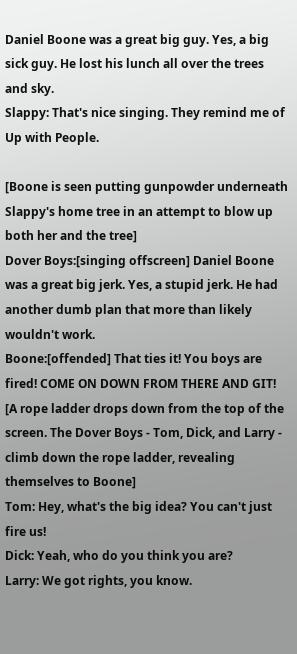Daniel Boone was a great big guy. Yes, a big sick guy. He lost his lunch all over the trees and sky.
Slappy: That's nice singing. They remind me of Up with People.

[Boone is seen putting gunpowder underneath Slappy's home tree in an attempt to blow up both her and the tree]
Dover Boys:[singing offscreen] Daniel Boone was a great big jerk. Yes, a stupid jerk. He had another dumb plan that more than likely wouldn't work.
Boone:[offended] That ties it! You boys are fired! COME ON DOWN FROM THERE AND GIT!
[A rope ladder drops down from the top of the screen. The Dover Boys - Tom, Dick, and Larry - climb down the rope ladder, revealing themselves to Boone]
Tom: Hey, what's the big idea? You can't just fire us!
Dick: Yeah, who do you think you are?
Larry: We got rights, you know.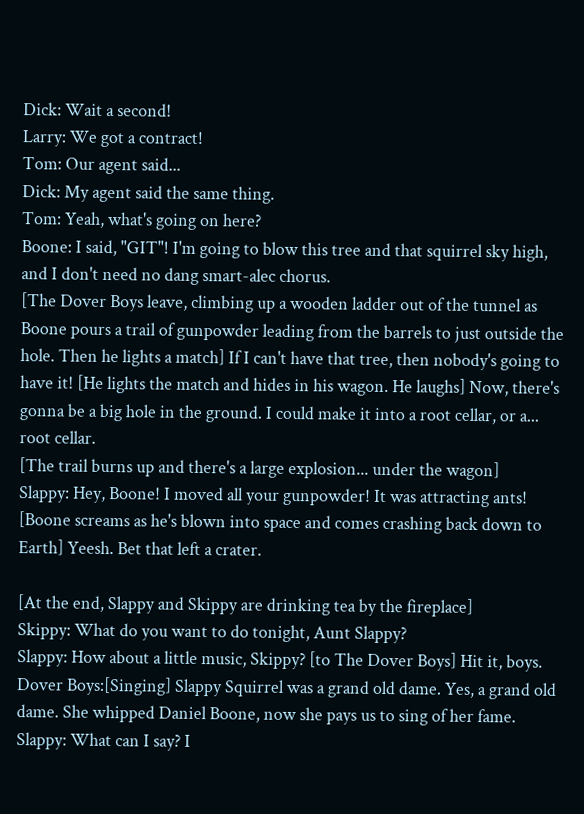Dick: Wait a second!
Larry: We got a contract!
Tom: Our agent said...
Dick: My agent said the same thing.
Tom: Yeah, what's going on here?
Boone: I said, "GIT"! I'm going to blow this tree and that squirrel sky high, and I don't need no dang smart-alec chorus.
[The Dover Boys leave, climbing up a wooden ladder out of the tunnel as Boone pours a trail of gunpowder leading from the barrels to just outside the hole. Then he lights a match] If I can't have that tree, then nobody's going to have it! [He lights the match and hides in his wagon. He laughs] Now, there's gonna be a big hole in the ground. I could make it into a root cellar, or a... root cellar.
[The trail burns up and there's a large explosion... under the wagon]
Slappy: Hey, Boone! I moved all your gunpowder! It was attracting ants! [Boone screams as he's blown into space and comes crashing back down to Earth] Yeesh. Bet that left a crater.

[At the end, Slappy and Skippy are drinking tea by the fireplace]
Skippy: What do you want to do tonight, Aunt Slappy?
Slappy: How about a little music, Skippy? [to The Dover Boys] Hit it, boys.
Dover Boys:[Singing] Slappy Squirrel was a grand old dame. Yes, a grand old dame. She whipped Daniel Boone, now she pays us to sing of her fame.
Slappy: What can I say? I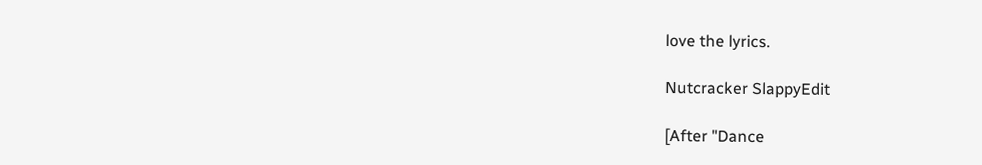love the lyrics.

Nutcracker SlappyEdit

[After "Dance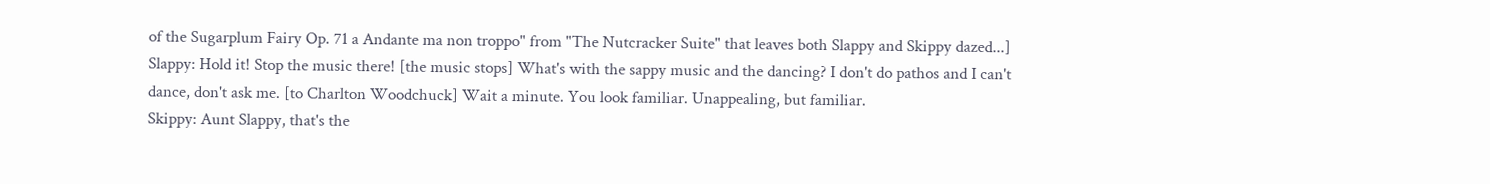of the Sugarplum Fairy Op. 71 a Andante ma non troppo" from "The Nutcracker Suite" that leaves both Slappy and Skippy dazed...]
Slappy: Hold it! Stop the music there! [the music stops] What's with the sappy music and the dancing? I don't do pathos and I can't dance, don't ask me. [to Charlton Woodchuck] Wait a minute. You look familiar. Unappealing, but familiar.
Skippy: Aunt Slappy, that's the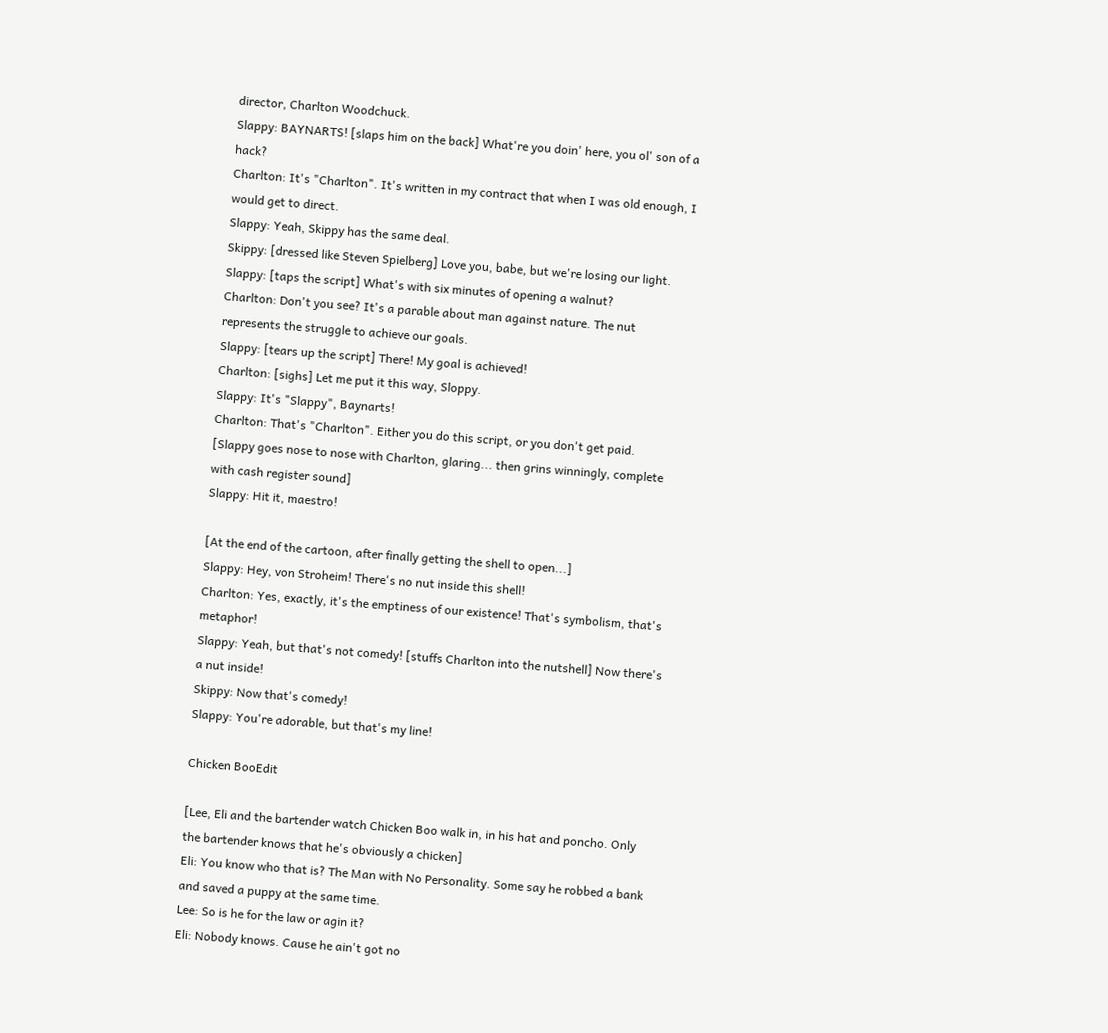director, Charlton Woodchuck.
Slappy: BAYNARTS! [slaps him on the back] What're you doin' here, you ol' son of a hack?
Charlton: It's "Charlton". It's written in my contract that when I was old enough, I would get to direct.
Slappy: Yeah, Skippy has the same deal.
Skippy: [dressed like Steven Spielberg] Love you, babe, but we're losing our light.
Slappy: [taps the script] What's with six minutes of opening a walnut?
Charlton: Don't you see? It's a parable about man against nature. The nut represents the struggle to achieve our goals.
Slappy: [tears up the script] There! My goal is achieved!
Charlton: [sighs] Let me put it this way, Sloppy.
Slappy: It's "Slappy", Baynarts!
Charlton: That's "Charlton". Either you do this script, or you don't get paid.
[Slappy goes nose to nose with Charlton, glaring... then grins winningly, complete with cash register sound]
Slappy: Hit it, maestro!

[At the end of the cartoon, after finally getting the shell to open...]
Slappy: Hey, von Stroheim! There's no nut inside this shell!
Charlton: Yes, exactly, it's the emptiness of our existence! That's symbolism, that's metaphor!
Slappy: Yeah, but that's not comedy! [stuffs Charlton into the nutshell] Now there's a nut inside!
Skippy: Now that's comedy!
Slappy: You're adorable, but that's my line!

Chicken BooEdit

[Lee, Eli and the bartender watch Chicken Boo walk in, in his hat and poncho. Only the bartender knows that he's obviously a chicken]
Eli: You know who that is? The Man with No Personality. Some say he robbed a bank and saved a puppy at the same time.
Lee: So is he for the law or agin it?
Eli: Nobody knows. Cause he ain't got no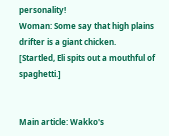personality!
Woman: Some say that high plains drifter is a giant chicken.
[Startled, Eli spits out a mouthful of spaghetti.]


Main article: Wakko's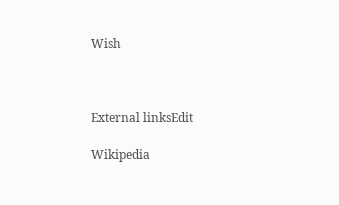Wish



External linksEdit

Wikipedia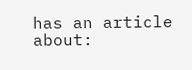has an article about: